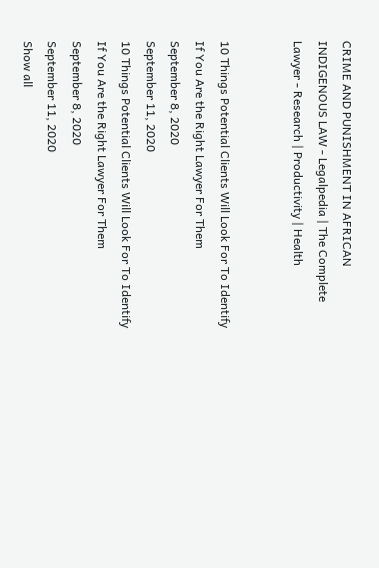CRIME AND PUNISHMENT IN AFRICAN INDIGENOUS LAW - Legalpedia | The Complete Lawyer - Research | Productivity | Health


10 Things Potential Clients Will Look For To Identify If You Are the Right Lawyer For Them
September 8, 2020
September 11, 2020
10 Things Potential Clients Will Look For To Identify If You Are the Right Lawyer For Them
September 8, 2020
September 11, 2020
Show all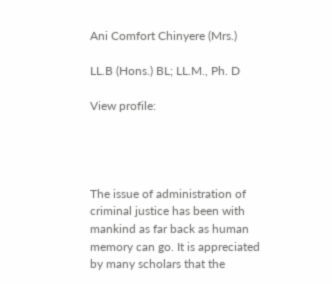Ani Comfort Chinyere (Mrs.)

LL.B (Hons.) BL; LL.M., Ph. D

View profile:




The issue of administration of criminal justice has been with mankind as far back as human memory can go. It is appreciated by many scholars that the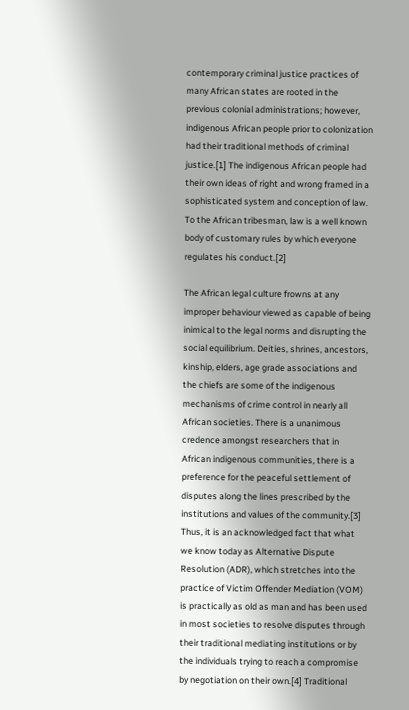contemporary criminal justice practices of many African states are rooted in the previous colonial administrations; however, indigenous African people prior to colonization had their traditional methods of criminal justice.[1] The indigenous African people had their own ideas of right and wrong framed in a sophisticated system and conception of law. To the African tribesman, law is a well known body of customary rules by which everyone regulates his conduct.[2]

The African legal culture frowns at any improper behaviour viewed as capable of being inimical to the legal norms and disrupting the social equilibrium. Deities, shrines, ancestors, kinship, elders, age grade associations and the chiefs are some of the indigenous mechanisms of crime control in nearly all African societies. There is a unanimous credence amongst researchers that in African indigenous communities, there is a preference for the peaceful settlement of disputes along the lines prescribed by the institutions and values of the community.[3] Thus, it is an acknowledged fact that what we know today as Alternative Dispute Resolution (ADR), which stretches into the practice of Victim Offender Mediation (VOM) is practically as old as man and has been used in most societies to resolve disputes through their traditional mediating institutions or by the individuals trying to reach a compromise by negotiation on their own.[4] Traditional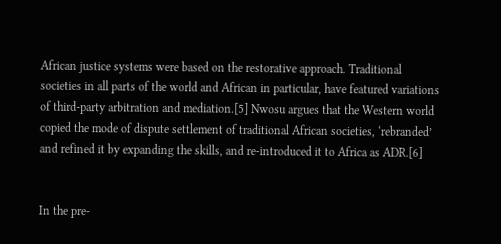African justice systems were based on the restorative approach. Traditional societies in all parts of the world and African in particular, have featured variations of third-party arbitration and mediation.[5] Nwosu argues that the Western world copied the mode of dispute settlement of traditional African societies, ‘rebranded’ and refined it by expanding the skills, and re-introduced it to Africa as ADR.[6]


In the pre-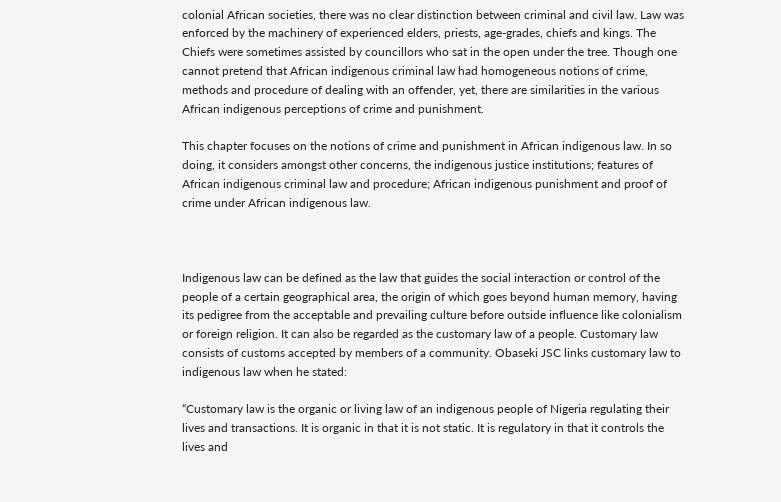colonial African societies, there was no clear distinction between criminal and civil law. Law was enforced by the machinery of experienced elders, priests, age-grades, chiefs and kings. The Chiefs were sometimes assisted by councillors who sat in the open under the tree. Though one cannot pretend that African indigenous criminal law had homogeneous notions of crime, methods and procedure of dealing with an offender, yet, there are similarities in the various African indigenous perceptions of crime and punishment.

This chapter focuses on the notions of crime and punishment in African indigenous law. In so doing, it considers amongst other concerns, the indigenous justice institutions; features of African indigenous criminal law and procedure; African indigenous punishment and proof of crime under African indigenous law.



Indigenous law can be defined as the law that guides the social interaction or control of the people of a certain geographical area, the origin of which goes beyond human memory, having its pedigree from the acceptable and prevailing culture before outside influence like colonialism or foreign religion. It can also be regarded as the customary law of a people. Customary law consists of customs accepted by members of a community. Obaseki JSC links customary law to indigenous law when he stated:

“Customary law is the organic or living law of an indigenous people of Nigeria regulating their lives and transactions. It is organic in that it is not static. It is regulatory in that it controls the lives and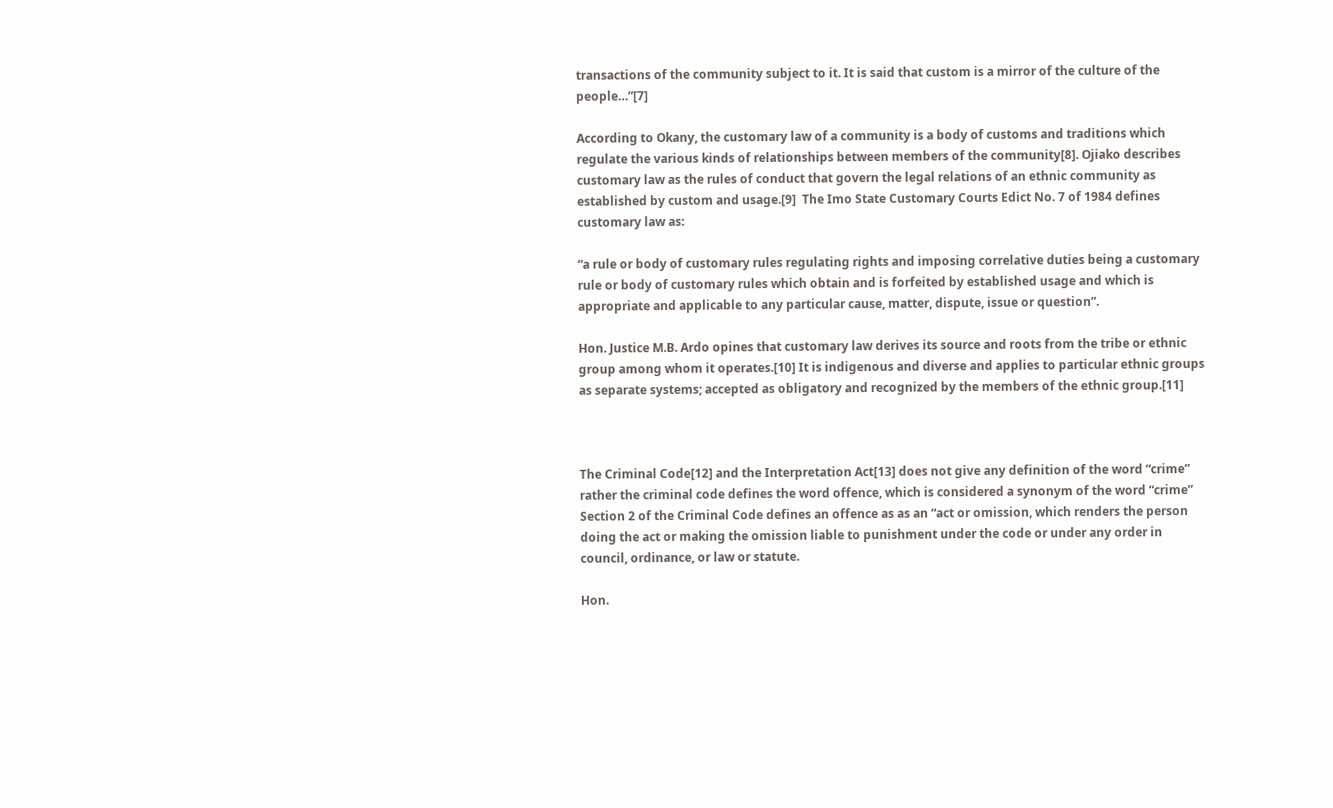transactions of the community subject to it. It is said that custom is a mirror of the culture of the people…”[7]

According to Okany, the customary law of a community is a body of customs and traditions which regulate the various kinds of relationships between members of the community[8]. Ojiako describes customary law as the rules of conduct that govern the legal relations of an ethnic community as established by custom and usage.[9]  The Imo State Customary Courts Edict No. 7 of 1984 defines customary law as:

“a rule or body of customary rules regulating rights and imposing correlative duties being a customary rule or body of customary rules which obtain and is forfeited by established usage and which is appropriate and applicable to any particular cause, matter, dispute, issue or question”.

Hon. Justice M.B. Ardo opines that customary law derives its source and roots from the tribe or ethnic group among whom it operates.[10] It is indigenous and diverse and applies to particular ethnic groups as separate systems; accepted as obligatory and recognized by the members of the ethnic group.[11]



The Criminal Code[12] and the Interpretation Act[13] does not give any definition of the word “crime” rather the criminal code defines the word offence, which is considered a synonym of the word “crime” Section 2 of the Criminal Code defines an offence as as an “act or omission, which renders the person doing the act or making the omission liable to punishment under the code or under any order in council, ordinance, or law or statute.

Hon.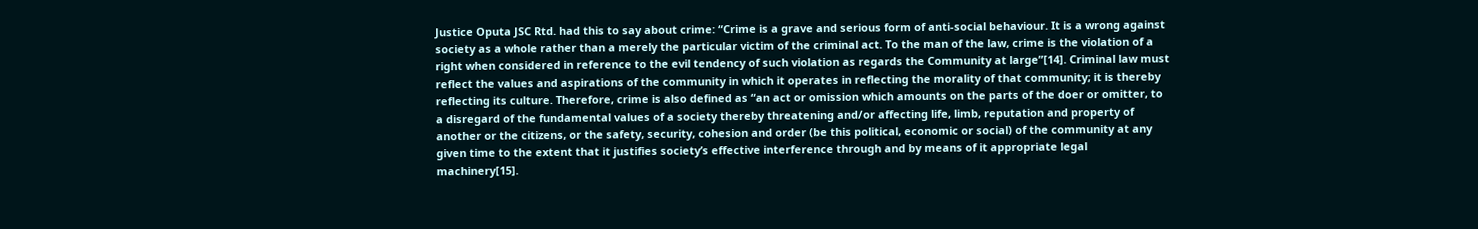Justice Oputa JSC Rtd. had this to say about crime: “Crime is a grave and serious form of anti-social behaviour. It is a wrong against society as a whole rather than a merely the particular victim of the criminal act. To the man of the law, crime is the violation of a right when considered in reference to the evil tendency of such violation as regards the Community at large”[14]. Criminal law must reflect the values and aspirations of the community in which it operates in reflecting the morality of that community; it is thereby reflecting its culture. Therefore, crime is also defined as “an act or omission which amounts on the parts of the doer or omitter, to a disregard of the fundamental values of a society thereby threatening and/or affecting life, limb, reputation and property of another or the citizens, or the safety, security, cohesion and order (be this political, economic or social) of the community at any given time to the extent that it justifies society’s effective interference through and by means of it appropriate legal machinery[15].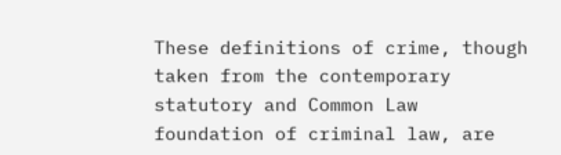These definitions of crime, though taken from the contemporary statutory and Common Law foundation of criminal law, are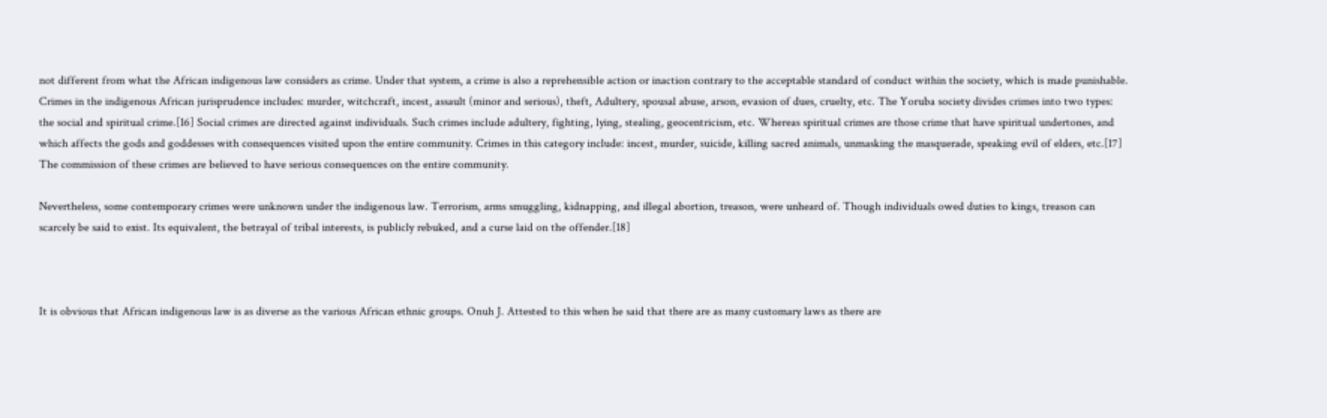not different from what the African indigenous law considers as crime. Under that system, a crime is also a reprehensible action or inaction contrary to the acceptable standard of conduct within the society, which is made punishable. Crimes in the indigenous African jurisprudence includes: murder, witchcraft, incest, assault (minor and serious), theft, Adultery, spousal abuse, arson, evasion of dues, cruelty, etc. The Yoruba society divides crimes into two types: the social and spiritual crime.[16] Social crimes are directed against individuals. Such crimes include adultery, fighting, lying, stealing, geocentricism, etc. Whereas spiritual crimes are those crime that have spiritual undertones, and which affects the gods and goddesses with consequences visited upon the entire community. Crimes in this category include: incest, murder, suicide, killing sacred animals, unmasking the masquerade, speaking evil of elders, etc.[17] The commission of these crimes are believed to have serious consequences on the entire community.

Nevertheless, some contemporary crimes were unknown under the indigenous law. Terrorism, arms smuggling, kidnapping, and illegal abortion, treason, were unheard of. Though individuals owed duties to kings, treason can scarcely be said to exist. Its equivalent, the betrayal of tribal interests, is publicly rebuked, and a curse laid on the offender.[18]



It is obvious that African indigenous law is as diverse as the various African ethnic groups. Onuh J. Attested to this when he said that there are as many customary laws as there are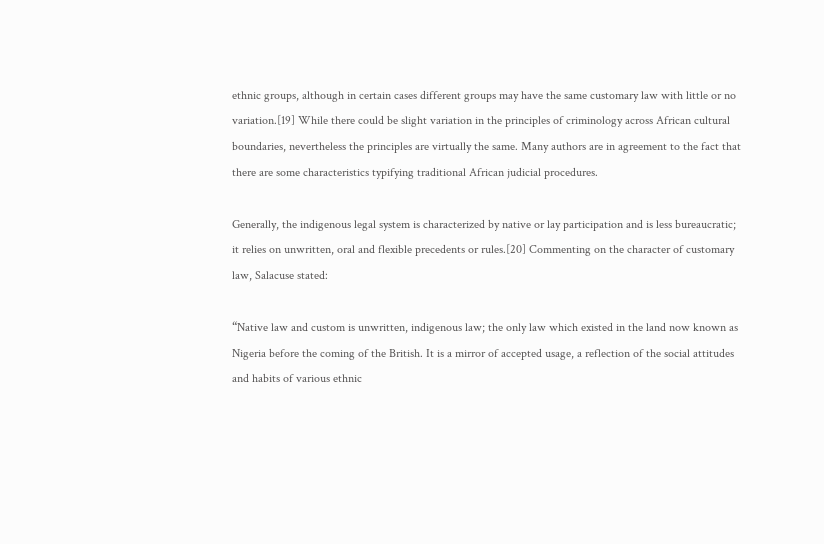ethnic groups, although in certain cases different groups may have the same customary law with little or no variation.[19] While there could be slight variation in the principles of criminology across African cultural boundaries, nevertheless the principles are virtually the same. Many authors are in agreement to the fact that there are some characteristics typifying traditional African judicial procedures.

Generally, the indigenous legal system is characterized by native or lay participation and is less bureaucratic; it relies on unwritten, oral and flexible precedents or rules.[20] Commenting on the character of customary law, Salacuse stated:

“Native law and custom is unwritten, indigenous law; the only law which existed in the land now known as Nigeria before the coming of the British. It is a mirror of accepted usage, a reflection of the social attitudes and habits of various ethnic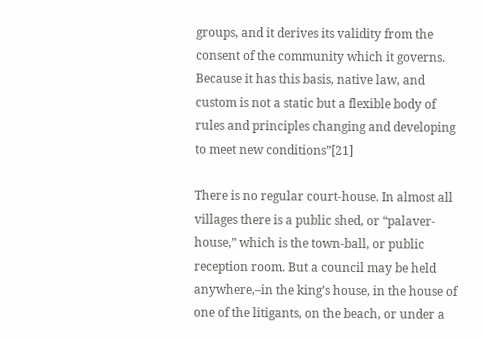groups, and it derives its validity from the consent of the community which it governs. Because it has this basis, native law, and custom is not a static but a flexible body of rules and principles changing and developing to meet new conditions”[21]

There is no regular court-house. In almost all villages there is a public shed, or “palaver-house,” which is the town-ball, or public reception room. But a council may be held anywhere,–in the king’s house, in the house of one of the litigants, on the beach, or under a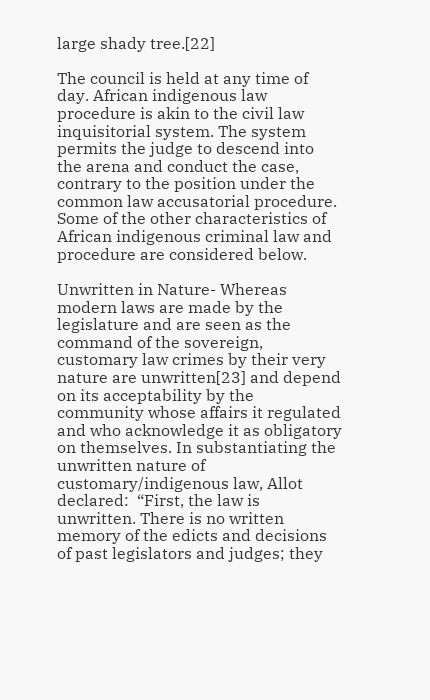large shady tree.[22]

The council is held at any time of day. African indigenous law procedure is akin to the civil law inquisitorial system. The system permits the judge to descend into the arena and conduct the case, contrary to the position under the common law accusatorial procedure. Some of the other characteristics of African indigenous criminal law and procedure are considered below.

Unwritten in Nature- Whereas modern laws are made by the legislature and are seen as the command of the sovereign, customary law crimes by their very nature are unwritten[23] and depend on its acceptability by the community whose affairs it regulated and who acknowledge it as obligatory on themselves. In substantiating the unwritten nature of customary/indigenous law, Allot declared:  “First, the law is unwritten. There is no written memory of the edicts and decisions of past legislators and judges; they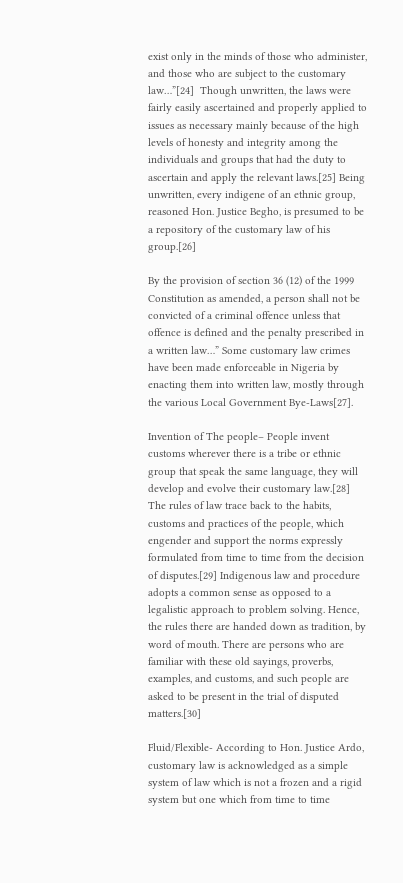exist only in the minds of those who administer, and those who are subject to the customary law…”[24]  Though unwritten, the laws were fairly easily ascertained and properly applied to issues as necessary mainly because of the high levels of honesty and integrity among the individuals and groups that had the duty to ascertain and apply the relevant laws.[25] Being unwritten, every indigene of an ethnic group, reasoned Hon. Justice Begho, is presumed to be a repository of the customary law of his group.[26]

By the provision of section 36 (12) of the 1999 Constitution as amended, a person shall not be convicted of a criminal offence unless that offence is defined and the penalty prescribed in a written law…” Some customary law crimes have been made enforceable in Nigeria by enacting them into written law, mostly through the various Local Government Bye-Laws[27].

Invention of The people– People invent customs wherever there is a tribe or ethnic group that speak the same language, they will develop and evolve their customary law.[28] The rules of law trace back to the habits, customs and practices of the people, which engender and support the norms expressly formulated from time to time from the decision of disputes.[29] Indigenous law and procedure adopts a common sense as opposed to a legalistic approach to problem solving. Hence, the rules there are handed down as tradition, by word of mouth. There are persons who are familiar with these old sayings, proverbs, examples, and customs, and such people are asked to be present in the trial of disputed matters.[30]

Fluid/Flexible- According to Hon. Justice Ardo, customary law is acknowledged as a simple system of law which is not a frozen and a rigid system but one which from time to time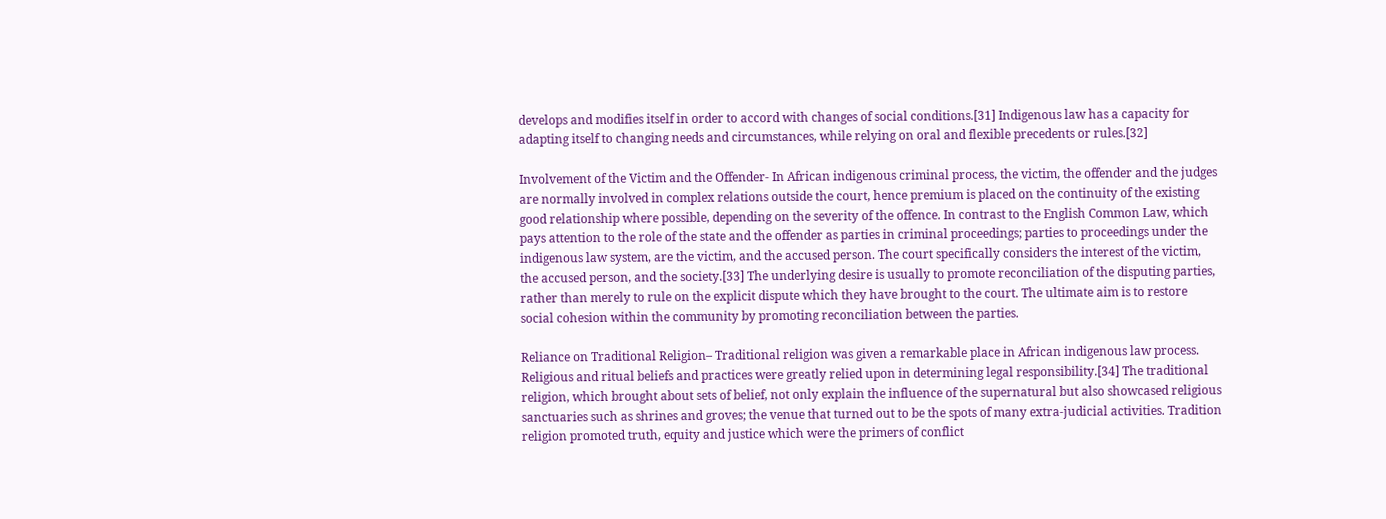develops and modifies itself in order to accord with changes of social conditions.[31] Indigenous law has a capacity for adapting itself to changing needs and circumstances, while relying on oral and flexible precedents or rules.[32]

Involvement of the Victim and the Offender- In African indigenous criminal process, the victim, the offender and the judges are normally involved in complex relations outside the court, hence premium is placed on the continuity of the existing good relationship where possible, depending on the severity of the offence. In contrast to the English Common Law, which pays attention to the role of the state and the offender as parties in criminal proceedings; parties to proceedings under the indigenous law system, are the victim, and the accused person. The court specifically considers the interest of the victim, the accused person, and the society.[33] The underlying desire is usually to promote reconciliation of the disputing parties, rather than merely to rule on the explicit dispute which they have brought to the court. The ultimate aim is to restore social cohesion within the community by promoting reconciliation between the parties.

Reliance on Traditional Religion– Traditional religion was given a remarkable place in African indigenous law process. Religious and ritual beliefs and practices were greatly relied upon in determining legal responsibility.[34] The traditional religion, which brought about sets of belief, not only explain the influence of the supernatural but also showcased religious sanctuaries such as shrines and groves; the venue that turned out to be the spots of many extra-judicial activities. Tradition religion promoted truth, equity and justice which were the primers of conflict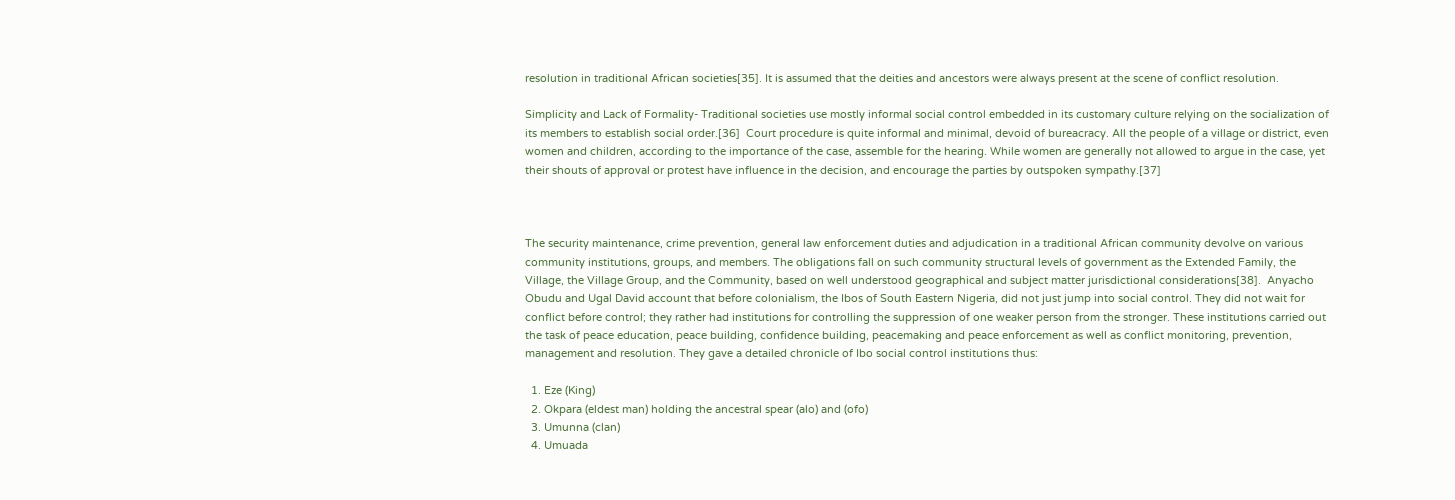resolution in traditional African societies[35]. It is assumed that the deities and ancestors were always present at the scene of conflict resolution.

Simplicity and Lack of Formality- Traditional societies use mostly informal social control embedded in its customary culture relying on the socialization of its members to establish social order.[36]  Court procedure is quite informal and minimal, devoid of bureacracy. All the people of a village or district, even women and children, according to the importance of the case, assemble for the hearing. While women are generally not allowed to argue in the case, yet their shouts of approval or protest have influence in the decision, and encourage the parties by outspoken sympathy.[37]



The security maintenance, crime prevention, general law enforcement duties and adjudication in a traditional African community devolve on various community institutions, groups, and members. The obligations fall on such community structural levels of government as the Extended Family, the Village, the Village Group, and the Community, based on well understood geographical and subject matter jurisdictional considerations[38].  Anyacho Obudu and Ugal David account that before colonialism, the Ibos of South Eastern Nigeria, did not just jump into social control. They did not wait for conflict before control; they rather had institutions for controlling the suppression of one weaker person from the stronger. These institutions carried out the task of peace education, peace building, confidence building, peacemaking and peace enforcement as well as conflict monitoring, prevention, management and resolution. They gave a detailed chronicle of Ibo social control institutions thus:

  1. Eze (King)
  2. Okpara (eldest man) holding the ancestral spear (alo) and (ofo)
  3. Umunna (clan)
  4. Umuada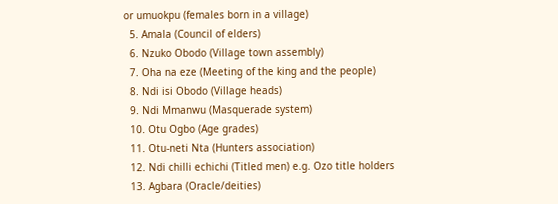or umuokpu (females born in a village)
  5. Amala (Council of elders)
  6. Nzuko Obodo (Village town assembly)
  7. Oha na eze (Meeting of the king and the people)
  8. Ndi isi Obodo (Village heads)
  9. Ndi Mmanwu (Masquerade system)
  10. Otu Ogbo (Age grades)
  11. Otu-neti Nta (Hunters association)
  12. Ndi chilli echichi (Titled men) e.g. Ozo title holders
  13. Agbara (Oracle/deities)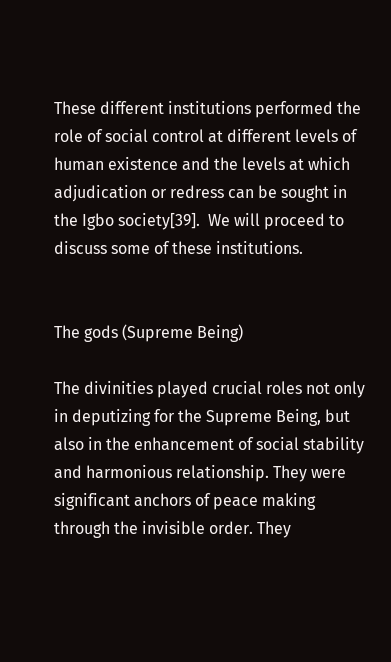These different institutions performed the role of social control at different levels of human existence and the levels at which adjudication or redress can be sought in the Igbo society[39].  We will proceed to discuss some of these institutions.


The gods (Supreme Being)

The divinities played crucial roles not only in deputizing for the Supreme Being, but also in the enhancement of social stability and harmonious relationship. They were significant anchors of peace making through the invisible order. They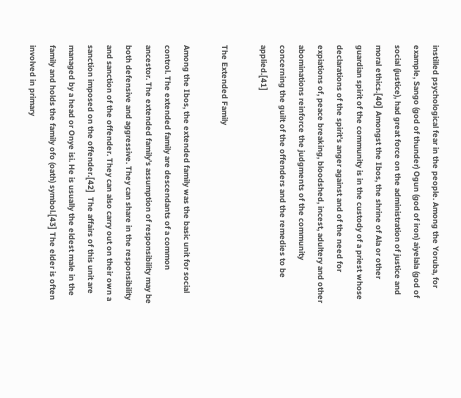instilled psychological fear in the people. Among the Yoruba, for example, Sango (god of thunder) Ogun (god of iron) aiyelala (god of social (justice), had great force on the administration of justice and moral ethics.[40] Amongst the Ibos, the shrine of Ala or other guardian spirit of the community is in the custody of a priest whose declarations of the spirit’s anger against and of the need for expiations of, peace breaking, bloodshed, incest, adultery and other abominations reinforce the judgments of the community concerning the guilt of the offenders and the remedies to be applied.[41]

The Extended Family

Among the Ibos, the extended family was the basic unit for social control. The extended family are descendants of a common ancestor. The extended family’s assumption of responsibility may be both defensive and aggressive. They can share in the responsibility and sanction of the offender. They can also carry out on their own a sanction imposed on the offender.[42]  The affairs of this unit are managed by a head or Onye isi. He is usually the eldest male in the family and holds the family ofo (oath) symbol.[43] The elder is often involved in primary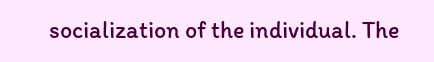socialization of the individual. The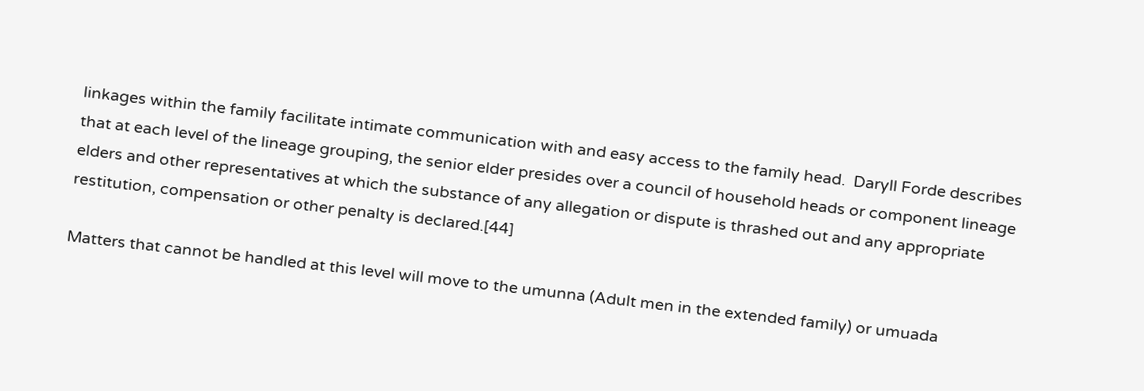linkages within the family facilitate intimate communication with and easy access to the family head.  Daryll Forde describes that at each level of the lineage grouping, the senior elder presides over a council of household heads or component lineage elders and other representatives at which the substance of any allegation or dispute is thrashed out and any appropriate restitution, compensation or other penalty is declared.[44]

Matters that cannot be handled at this level will move to the umunna (Adult men in the extended family) or umuada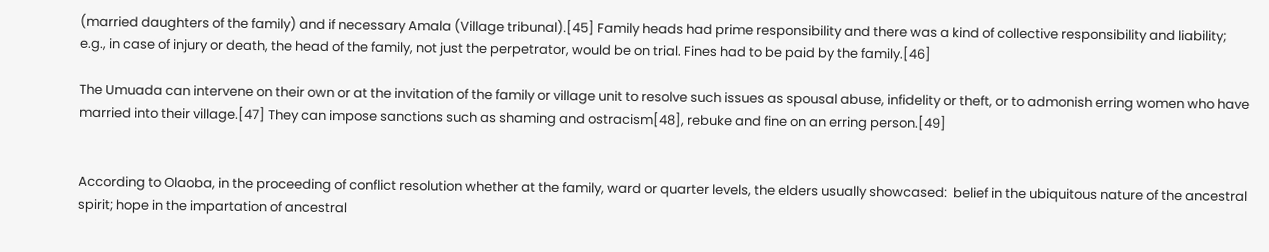(married daughters of the family) and if necessary Amala (Village tribunal).[45] Family heads had prime responsibility and there was a kind of collective responsibility and liability; e.g., in case of injury or death, the head of the family, not just the perpetrator, would be on trial. Fines had to be paid by the family.[46]

The Umuada can intervene on their own or at the invitation of the family or village unit to resolve such issues as spousal abuse, infidelity or theft, or to admonish erring women who have married into their village.[47] They can impose sanctions such as shaming and ostracism[48], rebuke and fine on an erring person.[49]


According to Olaoba, in the proceeding of conflict resolution whether at the family, ward or quarter levels, the elders usually showcased:  belief in the ubiquitous nature of the ancestral spirit; hope in the impartation of ancestral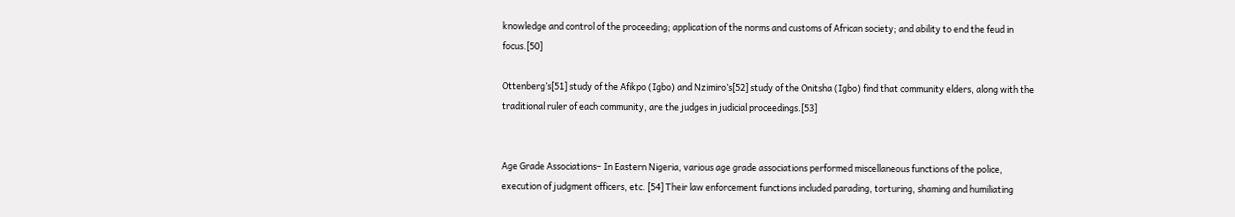knowledge and control of the proceeding; application of the norms and customs of African society; and ability to end the feud in focus.[50]

Ottenberg’s[51] study of the Afikpo (Igbo) and Nzimiro’s[52] study of the Onitsha (Igbo) find that community elders, along with the traditional ruler of each community, are the judges in judicial proceedings.[53]


Age Grade Associations– In Eastern Nigeria, various age grade associations performed miscellaneous functions of the police, execution of judgment officers, etc. [54] Their law enforcement functions included parading, torturing, shaming and humiliating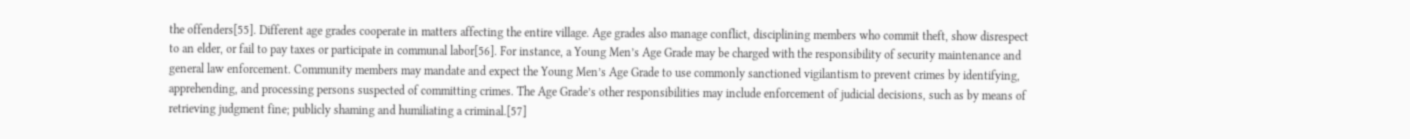the offenders[55]. Different age grades cooperate in matters affecting the entire village. Age grades also manage conflict, disciplining members who commit theft, show disrespect to an elder, or fail to pay taxes or participate in communal labor[56]. For instance, a Young Men’s Age Grade may be charged with the responsibility of security maintenance and general law enforcement. Community members may mandate and expect the Young Men’s Age Grade to use commonly sanctioned vigilantism to prevent crimes by identifying, apprehending, and processing persons suspected of committing crimes. The Age Grade’s other responsibilities may include enforcement of judicial decisions, such as by means of retrieving judgment fine; publicly shaming and humiliating a criminal.[57]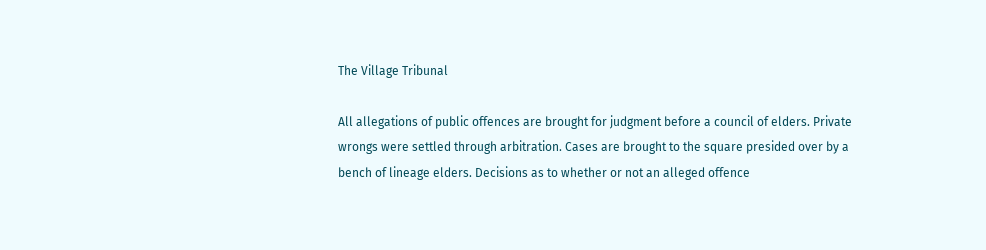The Village Tribunal

All allegations of public offences are brought for judgment before a council of elders. Private wrongs were settled through arbitration. Cases are brought to the square presided over by a bench of lineage elders. Decisions as to whether or not an alleged offence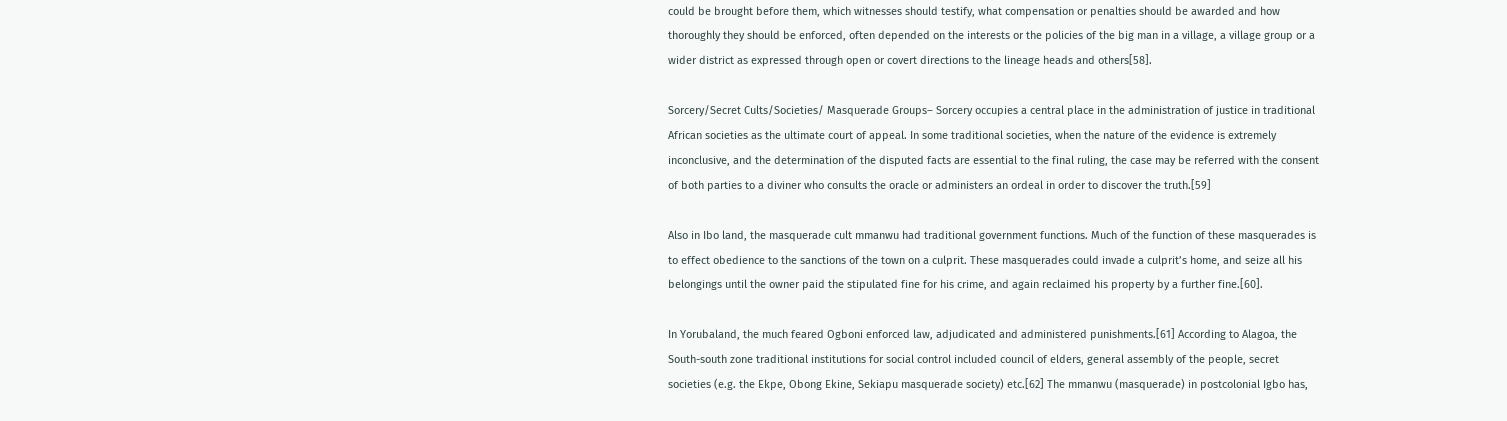could be brought before them, which witnesses should testify, what compensation or penalties should be awarded and how thoroughly they should be enforced, often depended on the interests or the policies of the big man in a village, a village group or a wider district as expressed through open or covert directions to the lineage heads and others[58].

Sorcery/Secret Cults/Societies/ Masquerade Groups– Sorcery occupies a central place in the administration of justice in traditional African societies as the ultimate court of appeal. In some traditional societies, when the nature of the evidence is extremely inconclusive, and the determination of the disputed facts are essential to the final ruling, the case may be referred with the consent of both parties to a diviner who consults the oracle or administers an ordeal in order to discover the truth.[59]

Also in Ibo land, the masquerade cult mmanwu had traditional government functions. Much of the function of these masquerades is to effect obedience to the sanctions of the town on a culprit. These masquerades could invade a culprit’s home, and seize all his belongings until the owner paid the stipulated fine for his crime, and again reclaimed his property by a further fine.[60].

In Yorubaland, the much feared Ogboni enforced law, adjudicated and administered punishments.[61] According to Alagoa, the South-south zone traditional institutions for social control included council of elders, general assembly of the people, secret societies (e.g. the Ekpe, Obong Ekine, Sekiapu masquerade society) etc.[62] The mmanwu (masquerade) in postcolonial Igbo has,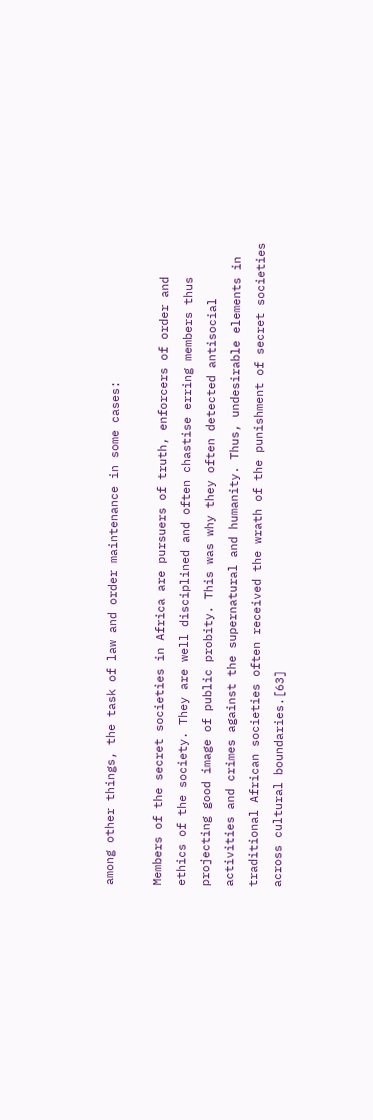among other things, the task of law and order maintenance in some cases:

Members of the secret societies in Africa are pursuers of truth, enforcers of order and ethics of the society. They are well disciplined and often chastise erring members thus projecting good image of public probity. This was why they often detected antisocial activities and crimes against the supernatural and humanity. Thus, undesirable elements in traditional African societies often received the wrath of the punishment of secret societies across cultural boundaries.[63]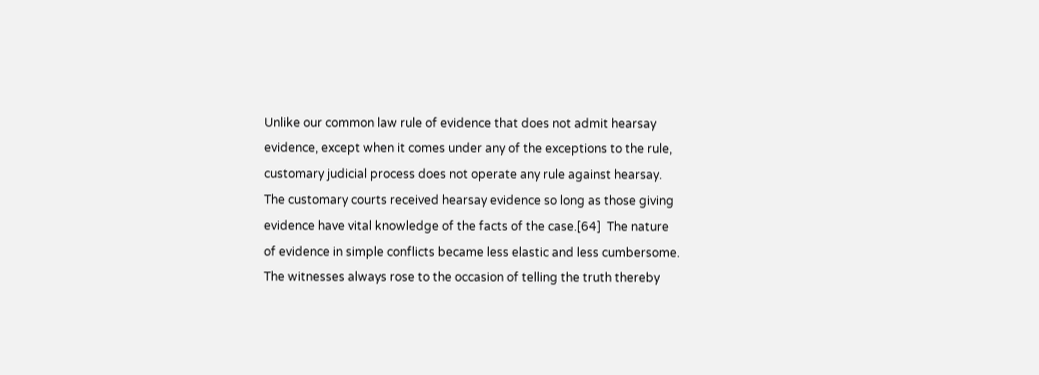Unlike our common law rule of evidence that does not admit hearsay evidence, except when it comes under any of the exceptions to the rule, customary judicial process does not operate any rule against hearsay. The customary courts received hearsay evidence so long as those giving evidence have vital knowledge of the facts of the case.[64]  The nature of evidence in simple conflicts became less elastic and less cumbersome. The witnesses always rose to the occasion of telling the truth thereby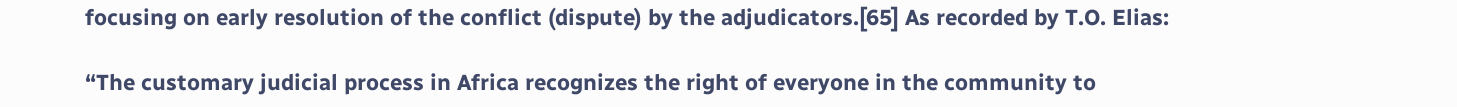focusing on early resolution of the conflict (dispute) by the adjudicators.[65] As recorded by T.O. Elias:

“The customary judicial process in Africa recognizes the right of everyone in the community to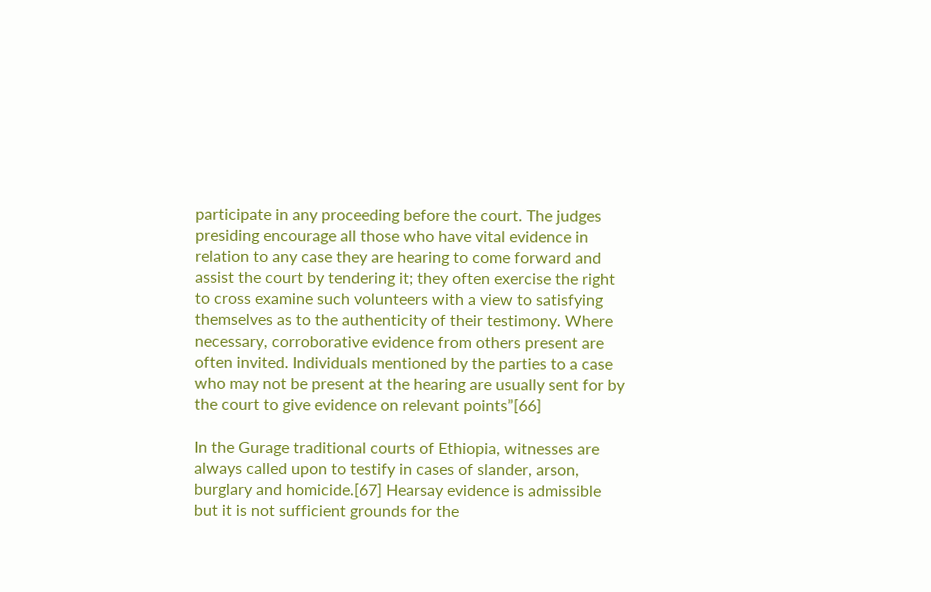participate in any proceeding before the court. The judges presiding encourage all those who have vital evidence in relation to any case they are hearing to come forward and assist the court by tendering it; they often exercise the right to cross examine such volunteers with a view to satisfying themselves as to the authenticity of their testimony. Where necessary, corroborative evidence from others present are often invited. Individuals mentioned by the parties to a case who may not be present at the hearing are usually sent for by the court to give evidence on relevant points”[66]

In the Gurage traditional courts of Ethiopia, witnesses are always called upon to testify in cases of slander, arson, burglary and homicide.[67] Hearsay evidence is admissible but it is not sufficient grounds for the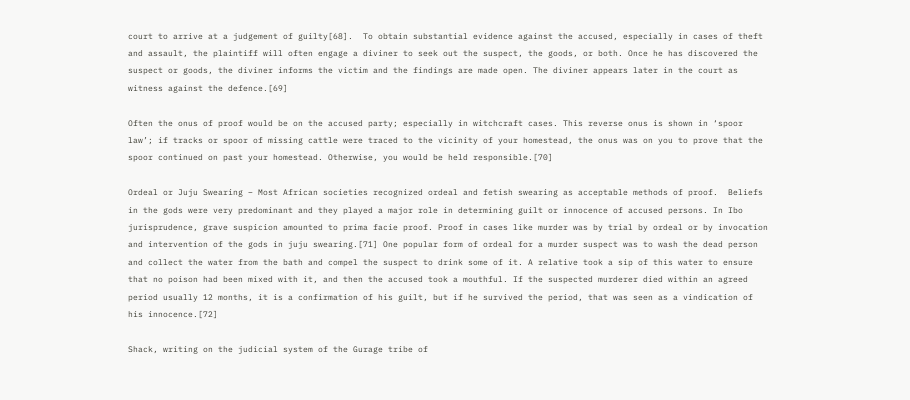court to arrive at a judgement of guilty[68].  To obtain substantial evidence against the accused, especially in cases of theft and assault, the plaintiff will often engage a diviner to seek out the suspect, the goods, or both. Once he has discovered the suspect or goods, the diviner informs the victim and the findings are made open. The diviner appears later in the court as witness against the defence.[69]

Often the onus of proof would be on the accused party; especially in witchcraft cases. This reverse onus is shown in ‘spoor law’; if tracks or spoor of missing cattle were traced to the vicinity of your homestead, the onus was on you to prove that the spoor continued on past your homestead. Otherwise, you would be held responsible.[70]

Ordeal or Juju Swearing – Most African societies recognized ordeal and fetish swearing as acceptable methods of proof.  Beliefs in the gods were very predominant and they played a major role in determining guilt or innocence of accused persons. In Ibo jurisprudence, grave suspicion amounted to prima facie proof. Proof in cases like murder was by trial by ordeal or by invocation and intervention of the gods in juju swearing.[71] One popular form of ordeal for a murder suspect was to wash the dead person and collect the water from the bath and compel the suspect to drink some of it. A relative took a sip of this water to ensure that no poison had been mixed with it, and then the accused took a mouthful. If the suspected murderer died within an agreed period usually 12 months, it is a confirmation of his guilt, but if he survived the period, that was seen as a vindication of his innocence.[72]

Shack, writing on the judicial system of the Gurage tribe of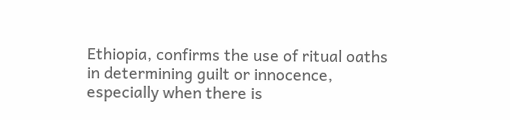Ethiopia, confirms the use of ritual oaths in determining guilt or innocence, especially when there is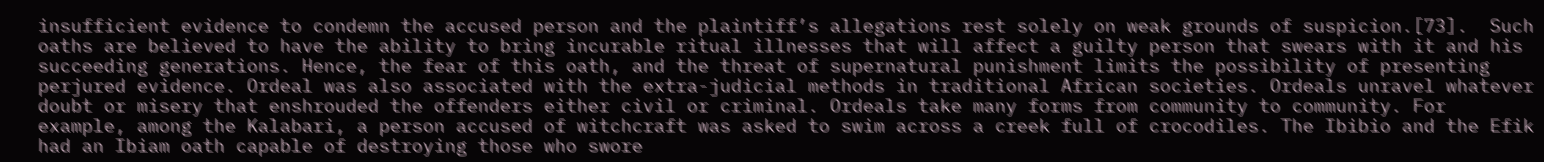insufficient evidence to condemn the accused person and the plaintiff’s allegations rest solely on weak grounds of suspicion.[73].  Such oaths are believed to have the ability to bring incurable ritual illnesses that will affect a guilty person that swears with it and his succeeding generations. Hence, the fear of this oath, and the threat of supernatural punishment limits the possibility of presenting perjured evidence. Ordeal was also associated with the extra-judicial methods in traditional African societies. Ordeals unravel whatever doubt or misery that enshrouded the offenders either civil or criminal. Ordeals take many forms from community to community. For example, among the Kalabari, a person accused of witchcraft was asked to swim across a creek full of crocodiles. The Ibibio and the Efik had an Ibiam oath capable of destroying those who swore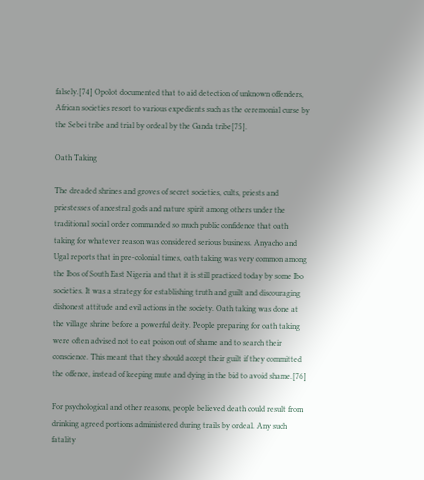falsely.[74] Opolot documented that to aid detection of unknown offenders, African societies resort to various expedients such as the ceremonial curse by the Sebei tribe and trial by ordeal by the Ganda tribe[75].

Oath Taking

The dreaded shrines and groves of secret societies, cults, priests and priestesses of ancestral gods and nature spirit among others under the traditional social order commanded so much public confidence that oath taking for whatever reason was considered serious business. Anyacho and Ugal reports that in pre-colonial times, oath taking was very common among the Ibos of South East Nigeria and that it is still practiced today by some Ibo societies. It was a strategy for establishing truth and guilt and discouraging dishonest attitude and evil actions in the society. Oath taking was done at the village shrine before a powerful deity. People preparing for oath taking were often advised not to eat poison out of shame and to search their conscience. This meant that they should accept their guilt if they committed the offence, instead of keeping mute and dying in the bid to avoid shame.[76]

For psychological and other reasons, people believed death could result from drinking agreed portions administered during trails by ordeal. Any such fatality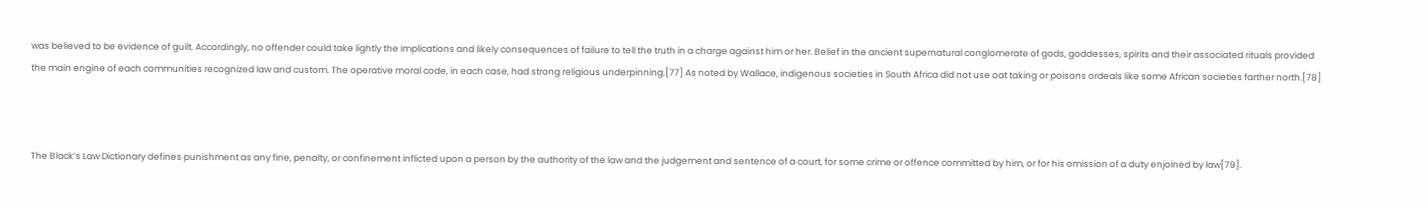was believed to be evidence of guilt. Accordingly, no offender could take lightly the implications and likely consequences of failure to tell the truth in a charge against him or her. Belief in the ancient supernatural conglomerate of gods, goddesses, spirits and their associated rituals provided the main engine of each communities recognized law and custom. The operative moral code, in each case, had strong religious underpinning.[77] As noted by Wallace, indigenous societies in South Africa did not use oat taking or poisons ordeals like some African societies farther north.[78]



The Black’s Law Dictionary defines punishment as any fine, penalty, or confinement inflicted upon a person by the authority of the law and the judgement and sentence of a court, for some crime or offence committed by him, or for his omission of a duty enjoined by law[79].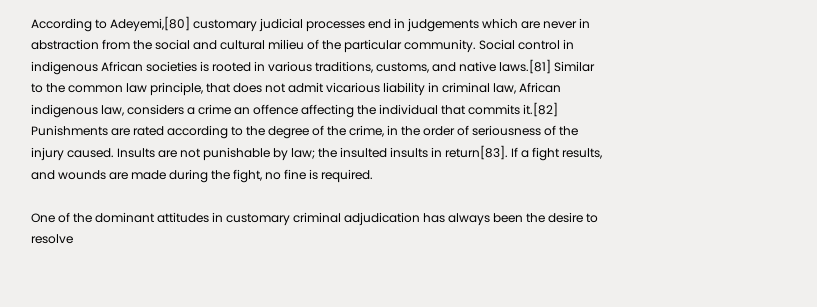According to Adeyemi,[80] customary judicial processes end in judgements which are never in abstraction from the social and cultural milieu of the particular community. Social control in indigenous African societies is rooted in various traditions, customs, and native laws.[81] Similar to the common law principle, that does not admit vicarious liability in criminal law, African indigenous law, considers a crime an offence affecting the individual that commits it.[82] Punishments are rated according to the degree of the crime, in the order of seriousness of the injury caused. Insults are not punishable by law; the insulted insults in return[83]. If a fight results, and wounds are made during the fight, no fine is required.

One of the dominant attitudes in customary criminal adjudication has always been the desire to resolve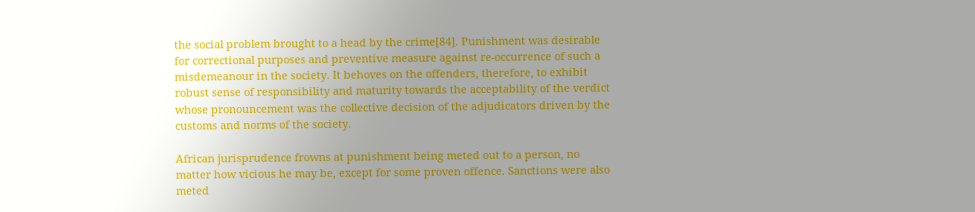the social problem brought to a head by the crime[84]. Punishment was desirable for correctional purposes and preventive measure against re-occurrence of such a misdemeanour in the society. It behoves on the offenders, therefore, to exhibit robust sense of responsibility and maturity towards the acceptability of the verdict whose pronouncement was the collective decision of the adjudicators driven by the customs and norms of the society.

African jurisprudence frowns at punishment being meted out to a person, no matter how vicious he may be, except for some proven offence. Sanctions were also meted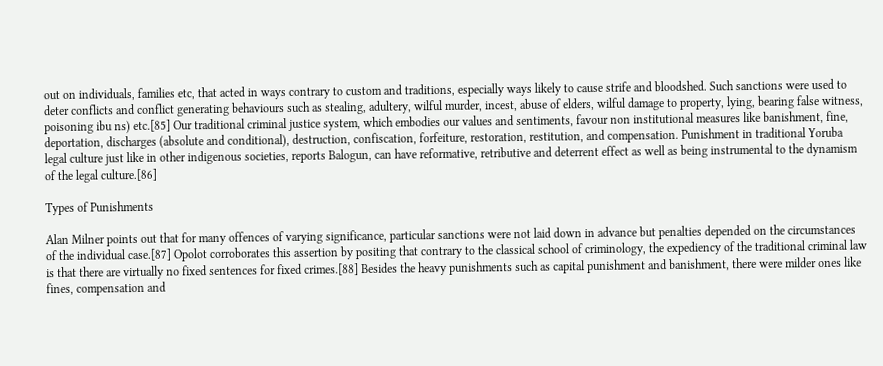out on individuals, families etc, that acted in ways contrary to custom and traditions, especially ways likely to cause strife and bloodshed. Such sanctions were used to deter conflicts and conflict generating behaviours such as stealing, adultery, wilful murder, incest, abuse of elders, wilful damage to property, lying, bearing false witness, poisoning ibu ns) etc.[85] Our traditional criminal justice system, which embodies our values and sentiments, favour non institutional measures like banishment, fine, deportation, discharges (absolute and conditional), destruction, confiscation, forfeiture, restoration, restitution, and compensation. Punishment in traditional Yoruba legal culture just like in other indigenous societies, reports Balogun, can have reformative, retributive and deterrent effect as well as being instrumental to the dynamism of the legal culture.[86]

Types of Punishments

Alan Milner points out that for many offences of varying significance, particular sanctions were not laid down in advance but penalties depended on the circumstances of the individual case.[87] Opolot corroborates this assertion by positing that contrary to the classical school of criminology, the expediency of the traditional criminal law is that there are virtually no fixed sentences for fixed crimes.[88] Besides the heavy punishments such as capital punishment and banishment, there were milder ones like fines, compensation and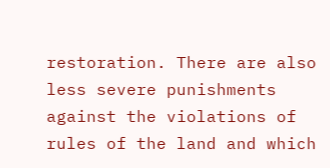restoration. There are also less severe punishments against the violations of rules of the land and which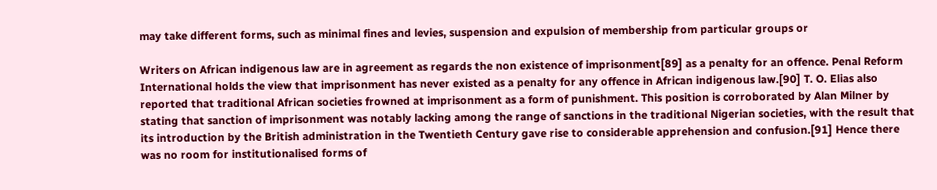may take different forms, such as minimal fines and levies, suspension and expulsion of membership from particular groups or

Writers on African indigenous law are in agreement as regards the non existence of imprisonment[89] as a penalty for an offence. Penal Reform International holds the view that imprisonment has never existed as a penalty for any offence in African indigenous law.[90] T. O. Elias also reported that traditional African societies frowned at imprisonment as a form of punishment. This position is corroborated by Alan Milner by stating that sanction of imprisonment was notably lacking among the range of sanctions in the traditional Nigerian societies, with the result that its introduction by the British administration in the Twentieth Century gave rise to considerable apprehension and confusion.[91] Hence there was no room for institutionalised forms of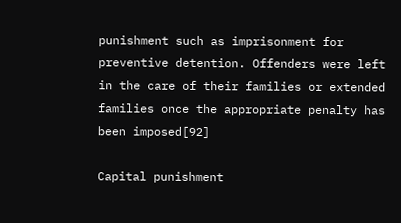punishment such as imprisonment for preventive detention. Offenders were left in the care of their families or extended families once the appropriate penalty has been imposed[92]

Capital punishment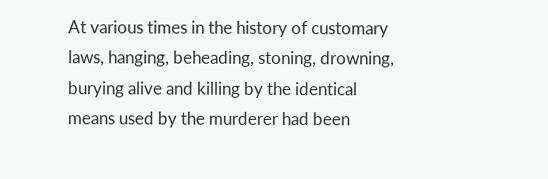At various times in the history of customary laws, hanging, beheading, stoning, drowning, burying alive and killing by the identical means used by the murderer had been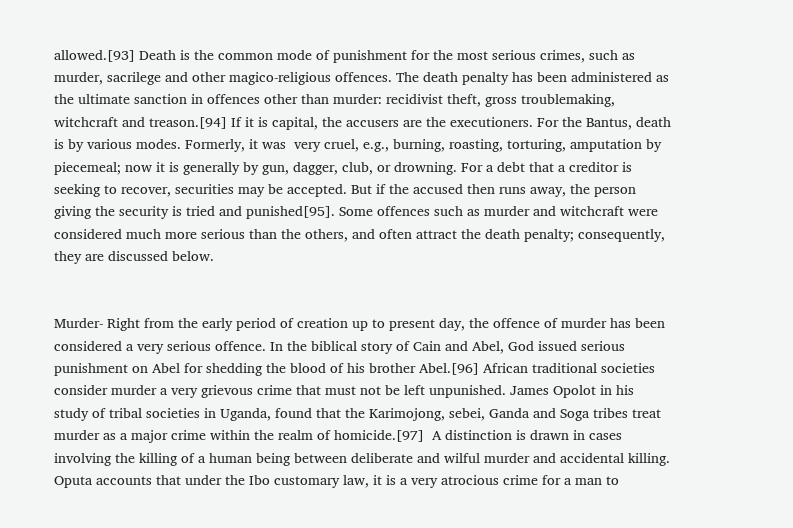allowed.[93] Death is the common mode of punishment for the most serious crimes, such as murder, sacrilege and other magico-religious offences. The death penalty has been administered as the ultimate sanction in offences other than murder: recidivist theft, gross troublemaking, witchcraft and treason.[94] If it is capital, the accusers are the executioners. For the Bantus, death is by various modes. Formerly, it was  very cruel, e.g., burning, roasting, torturing, amputation by piecemeal; now it is generally by gun, dagger, club, or drowning. For a debt that a creditor is seeking to recover, securities may be accepted. But if the accused then runs away, the person giving the security is tried and punished[95]. Some offences such as murder and witchcraft were considered much more serious than the others, and often attract the death penalty; consequently, they are discussed below.


Murder- Right from the early period of creation up to present day, the offence of murder has been considered a very serious offence. In the biblical story of Cain and Abel, God issued serious punishment on Abel for shedding the blood of his brother Abel.[96] African traditional societies consider murder a very grievous crime that must not be left unpunished. James Opolot in his study of tribal societies in Uganda, found that the Karimojong, sebei, Ganda and Soga tribes treat murder as a major crime within the realm of homicide.[97]  A distinction is drawn in cases involving the killing of a human being between deliberate and wilful murder and accidental killing. Oputa accounts that under the Ibo customary law, it is a very atrocious crime for a man to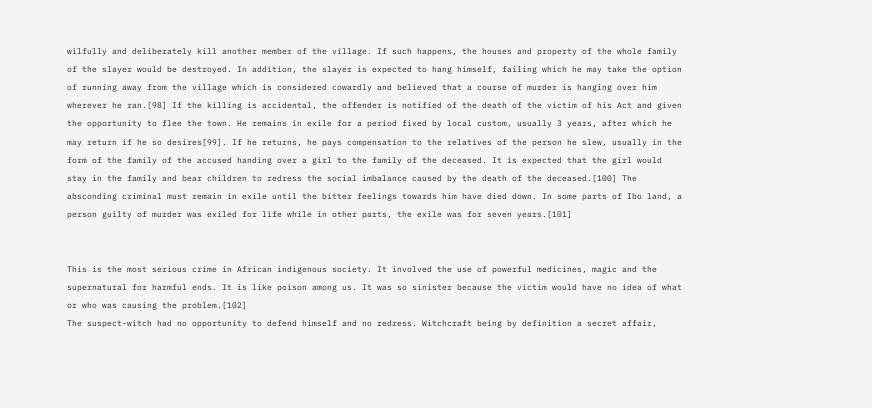wilfully and deliberately kill another member of the village. If such happens, the houses and property of the whole family of the slayer would be destroyed. In addition, the slayer is expected to hang himself, failing which he may take the option of running away from the village which is considered cowardly and believed that a course of murder is hanging over him wherever he ran.[98] If the killing is accidental, the offender is notified of the death of the victim of his Act and given the opportunity to flee the town. He remains in exile for a period fixed by local custom, usually 3 years, after which he may return if he so desires[99]. If he returns, he pays compensation to the relatives of the person he slew, usually in the form of the family of the accused handing over a girl to the family of the deceased. It is expected that the girl would stay in the family and bear children to redress the social imbalance caused by the death of the deceased.[100] The absconding criminal must remain in exile until the bitter feelings towards him have died down. In some parts of Ibo land, a person guilty of murder was exiled for life while in other parts, the exile was for seven years.[101]


This is the most serious crime in African indigenous society. It involved the use of powerful medicines, magic and the supernatural for harmful ends. It is like poison among us. It was so sinister because the victim would have no idea of what or who was causing the problem.[102]
The suspect-witch had no opportunity to defend himself and no redress. Witchcraft being by definition a secret affair,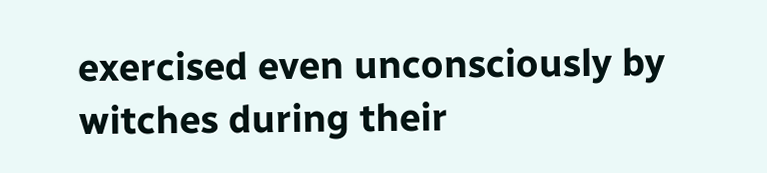exercised even unconsciously by witches during their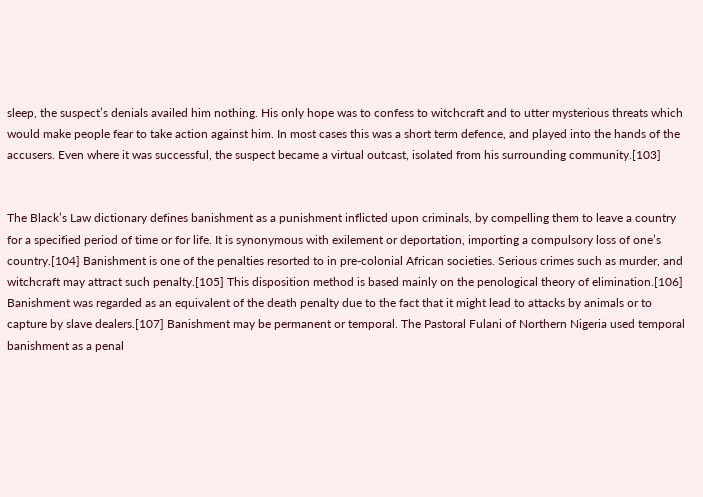sleep, the suspect’s denials availed him nothing. His only hope was to confess to witchcraft and to utter mysterious threats which would make people fear to take action against him. In most cases this was a short term defence, and played into the hands of the accusers. Even where it was successful, the suspect became a virtual outcast, isolated from his surrounding community.[103]


The Black’s Law dictionary defines banishment as a punishment inflicted upon criminals, by compelling them to leave a country for a specified period of time or for life. It is synonymous with exilement or deportation, importing a compulsory loss of one’s country.[104] Banishment is one of the penalties resorted to in pre-colonial African societies. Serious crimes such as murder, and witchcraft may attract such penalty.[105] This disposition method is based mainly on the penological theory of elimination.[106] Banishment was regarded as an equivalent of the death penalty due to the fact that it might lead to attacks by animals or to capture by slave dealers.[107] Banishment may be permanent or temporal. The Pastoral Fulani of Northern Nigeria used temporal banishment as a penal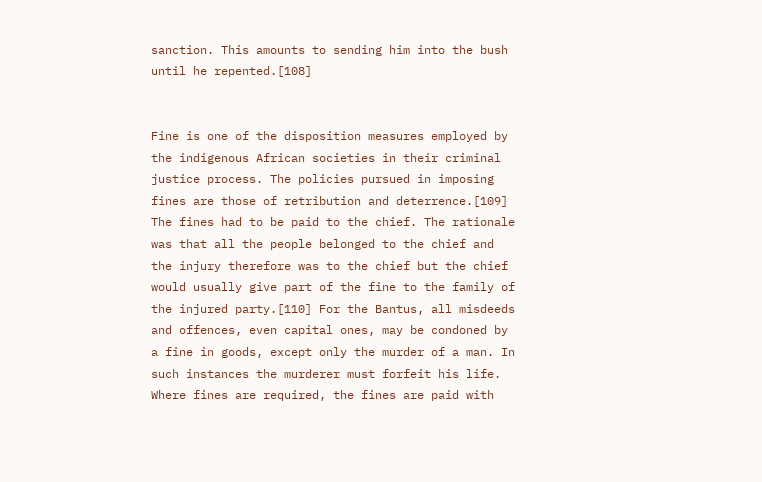sanction. This amounts to sending him into the bush until he repented.[108]


Fine is one of the disposition measures employed by the indigenous African societies in their criminal justice process. The policies pursued in imposing fines are those of retribution and deterrence.[109] The fines had to be paid to the chief. The rationale was that all the people belonged to the chief and the injury therefore was to the chief but the chief would usually give part of the fine to the family of the injured party.[110] For the Bantus, all misdeeds and offences, even capital ones, may be condoned by a fine in goods, except only the murder of a man. In such instances the murderer must forfeit his life. Where fines are required, the fines are paid with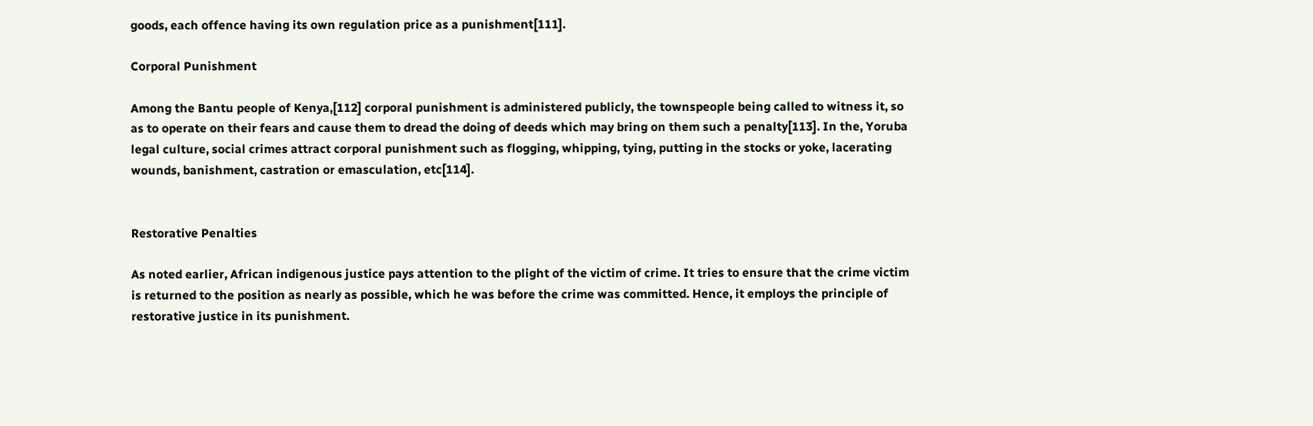goods, each offence having its own regulation price as a punishment[111].

Corporal Punishment

Among the Bantu people of Kenya,[112] corporal punishment is administered publicly, the townspeople being called to witness it, so as to operate on their fears and cause them to dread the doing of deeds which may bring on them such a penalty[113]. In the, Yoruba legal culture, social crimes attract corporal punishment such as flogging, whipping, tying, putting in the stocks or yoke, lacerating wounds, banishment, castration or emasculation, etc[114].


Restorative Penalties

As noted earlier, African indigenous justice pays attention to the plight of the victim of crime. It tries to ensure that the crime victim is returned to the position as nearly as possible, which he was before the crime was committed. Hence, it employs the principle of restorative justice in its punishment.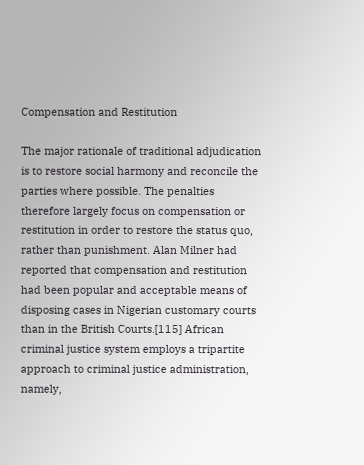Compensation and Restitution

The major rationale of traditional adjudication is to restore social harmony and reconcile the parties where possible. The penalties therefore largely focus on compensation or restitution in order to restore the status quo, rather than punishment. Alan Milner had reported that compensation and restitution had been popular and acceptable means of disposing cases in Nigerian customary courts than in the British Courts.[115] African criminal justice system employs a tripartite approach to criminal justice administration, namely,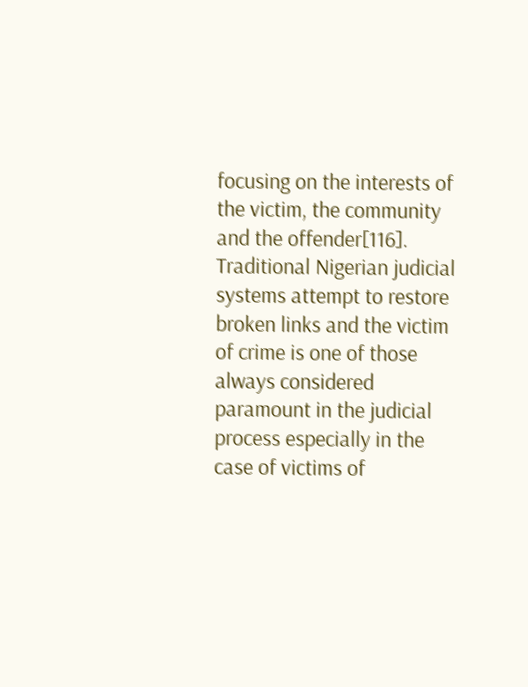focusing on the interests of the victim, the community and the offender[116]. Traditional Nigerian judicial systems attempt to restore broken links and the victim of crime is one of those always considered paramount in the judicial process especially in the case of victims of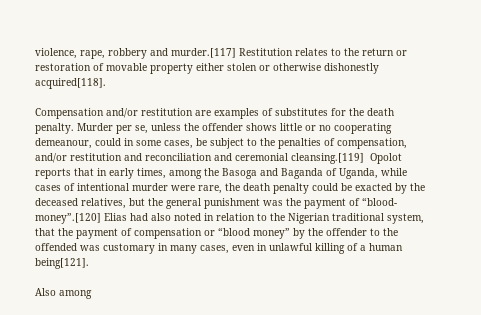violence, rape, robbery and murder.[117] Restitution relates to the return or restoration of movable property either stolen or otherwise dishonestly acquired[118].

Compensation and/or restitution are examples of substitutes for the death penalty. Murder per se, unless the offender shows little or no cooperating demeanour, could in some cases, be subject to the penalties of compensation, and/or restitution and reconciliation and ceremonial cleansing.[119]  Opolot reports that in early times, among the Basoga and Baganda of Uganda, while cases of intentional murder were rare, the death penalty could be exacted by the deceased relatives, but the general punishment was the payment of “blood-money”.[120] Elias had also noted in relation to the Nigerian traditional system, that the payment of compensation or “blood money” by the offender to the offended was customary in many cases, even in unlawful killing of a human being[121].

Also among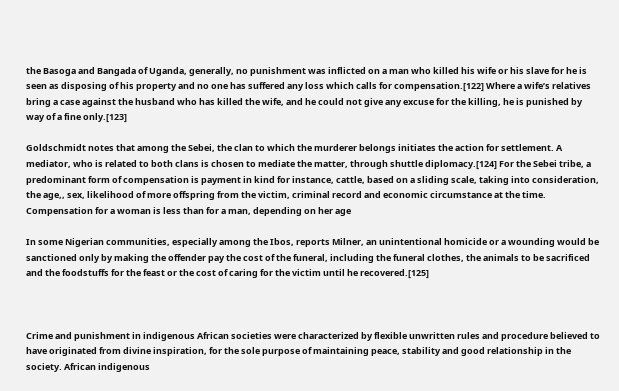the Basoga and Bangada of Uganda, generally, no punishment was inflicted on a man who killed his wife or his slave for he is seen as disposing of his property and no one has suffered any loss which calls for compensation.[122] Where a wife’s relatives bring a case against the husband who has killed the wife, and he could not give any excuse for the killing, he is punished by way of a fine only.[123]

Goldschmidt notes that among the Sebei, the clan to which the murderer belongs initiates the action for settlement. A mediator, who is related to both clans is chosen to mediate the matter, through shuttle diplomacy.[124] For the Sebei tribe, a predominant form of compensation is payment in kind for instance, cattle, based on a sliding scale, taking into consideration, the age,, sex, likelihood of more offspring from the victim, criminal record and economic circumstance at the time. Compensation for a woman is less than for a man, depending on her age

In some Nigerian communities, especially among the Ibos, reports Milner, an unintentional homicide or a wounding would be sanctioned only by making the offender pay the cost of the funeral, including the funeral clothes, the animals to be sacrificed and the foodstuffs for the feast or the cost of caring for the victim until he recovered.[125]



Crime and punishment in indigenous African societies were characterized by flexible unwritten rules and procedure believed to have originated from divine inspiration, for the sole purpose of maintaining peace, stability and good relationship in the society. African indigenous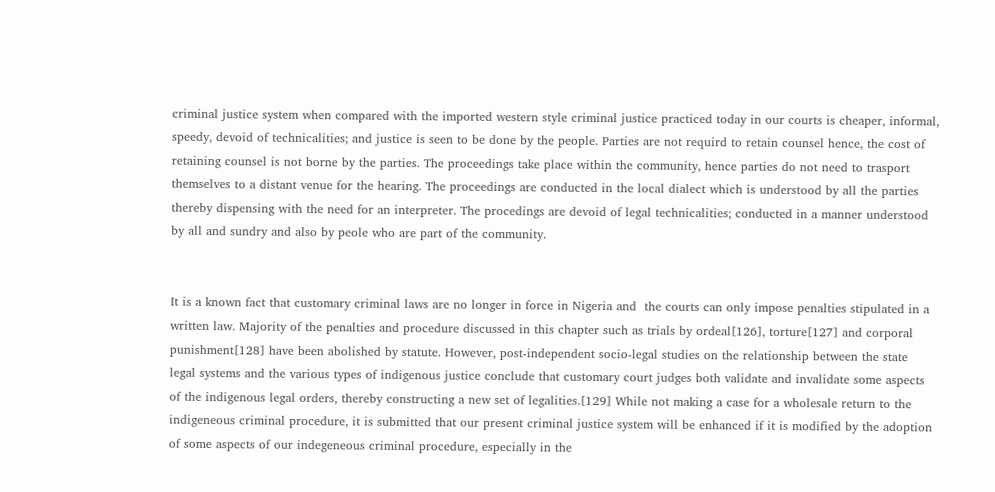criminal justice system when compared with the imported western style criminal justice practiced today in our courts is cheaper, informal, speedy, devoid of technicalities; and justice is seen to be done by the people. Parties are not requird to retain counsel hence, the cost of retaining counsel is not borne by the parties. The proceedings take place within the community, hence parties do not need to trasport themselves to a distant venue for the hearing. The proceedings are conducted in the local dialect which is understood by all the parties thereby dispensing with the need for an interpreter. The procedings are devoid of legal technicalities; conducted in a manner understood by all and sundry and also by peole who are part of the community.


It is a known fact that customary criminal laws are no longer in force in Nigeria and  the courts can only impose penalties stipulated in a written law. Majority of the penalties and procedure discussed in this chapter such as trials by ordeal[126], torture[127] and corporal punishment[128] have been abolished by statute. However, post-independent socio-legal studies on the relationship between the state legal systems and the various types of indigenous justice conclude that customary court judges both validate and invalidate some aspects of the indigenous legal orders, thereby constructing a new set of legalities.[129] While not making a case for a wholesale return to the indigeneous criminal procedure, it is submitted that our present criminal justice system will be enhanced if it is modified by the adoption of some aspects of our indegeneous criminal procedure, especially in the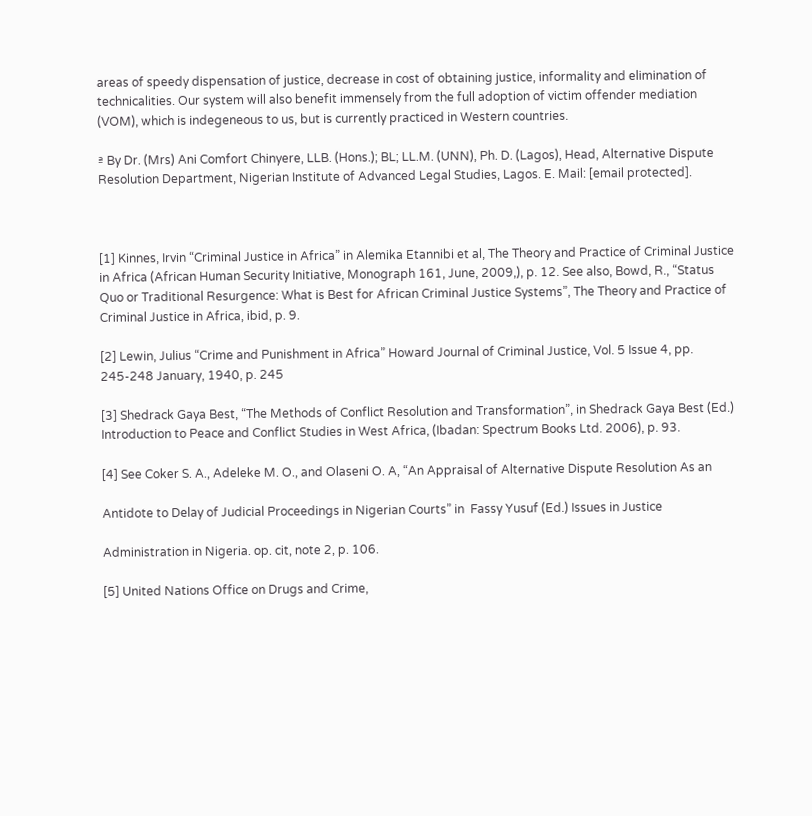areas of speedy dispensation of justice, decrease in cost of obtaining justice, informality and elimination of technicalities. Our system will also benefit immensely from the full adoption of victim offender mediation (VOM), which is indegeneous to us, but is currently practiced in Western countries.

ª By Dr. (Mrs) Ani Comfort Chinyere, LLB. (Hons.); BL; LL.M. (UNN), Ph. D. (Lagos), Head, Alternative Dispute Resolution Department, Nigerian Institute of Advanced Legal Studies, Lagos. E. Mail: [email protected].



[1] Kinnes, Irvin “Criminal Justice in Africa” in Alemika Etannibi et al, The Theory and Practice of Criminal Justice in Africa (African Human Security Initiative, Monograph 161, June, 2009,), p. 12. See also, Bowd, R., “Status Quo or Traditional Resurgence: What is Best for African Criminal Justice Systems”, The Theory and Practice of Criminal Justice in Africa, ibid, p. 9.

[2] Lewin, Julius “Crime and Punishment in Africa” Howard Journal of Criminal Justice, Vol. 5 Issue 4, pp. 245-248 January, 1940, p. 245

[3] Shedrack Gaya Best, “The Methods of Conflict Resolution and Transformation”, in Shedrack Gaya Best (Ed.) Introduction to Peace and Conflict Studies in West Africa, (Ibadan: Spectrum Books Ltd. 2006), p. 93.

[4] See Coker S. A., Adeleke M. O., and Olaseni O. A, “An Appraisal of Alternative Dispute Resolution As an

Antidote to Delay of Judicial Proceedings in Nigerian Courts” in  Fassy Yusuf (Ed.) Issues in Justice

Administration in Nigeria. op. cit, note 2, p. 106.

[5] United Nations Office on Drugs and Crime,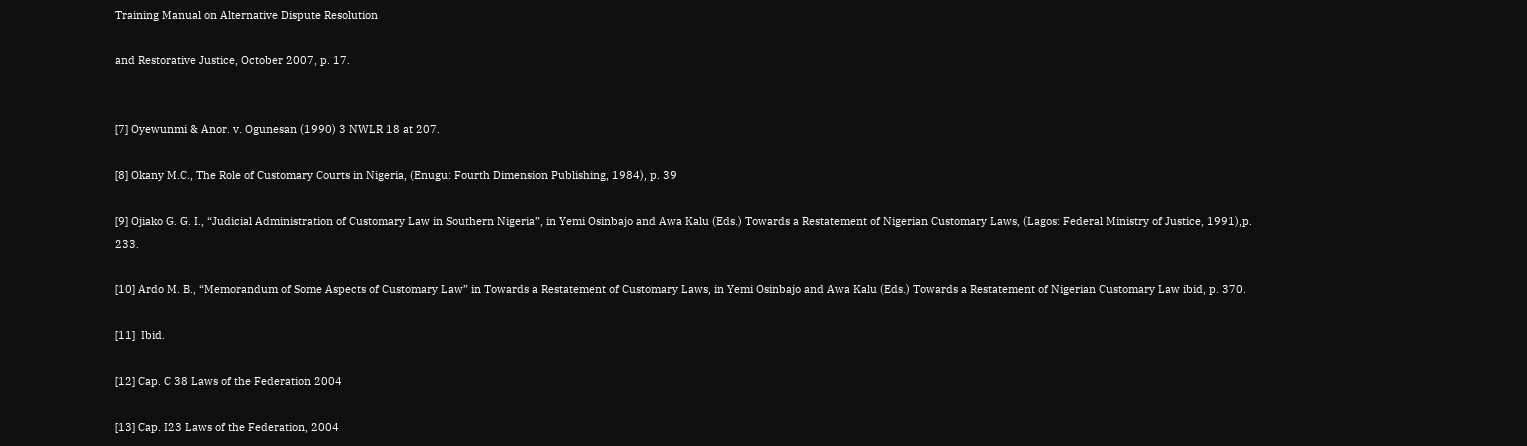Training Manual on Alternative Dispute Resolution

and Restorative Justice, October 2007, p. 17.


[7] Oyewunmi & Anor. v. Ogunesan (1990) 3 NWLR 18 at 207.

[8] Okany M.C., The Role of Customary Courts in Nigeria, (Enugu: Fourth Dimension Publishing, 1984), p. 39

[9] Ojiako G. G. I., “Judicial Administration of Customary Law in Southern Nigeria”, in Yemi Osinbajo and Awa Kalu (Eds.) Towards a Restatement of Nigerian Customary Laws, (Lagos: Federal Ministry of Justice, 1991),p. 233.

[10] Ardo M. B., “Memorandum of Some Aspects of Customary Law” in Towards a Restatement of Customary Laws, in Yemi Osinbajo and Awa Kalu (Eds.) Towards a Restatement of Nigerian Customary Law ibid, p. 370.

[11]  Ibid.

[12] Cap. C 38 Laws of the Federation 2004

[13] Cap. I23 Laws of the Federation, 2004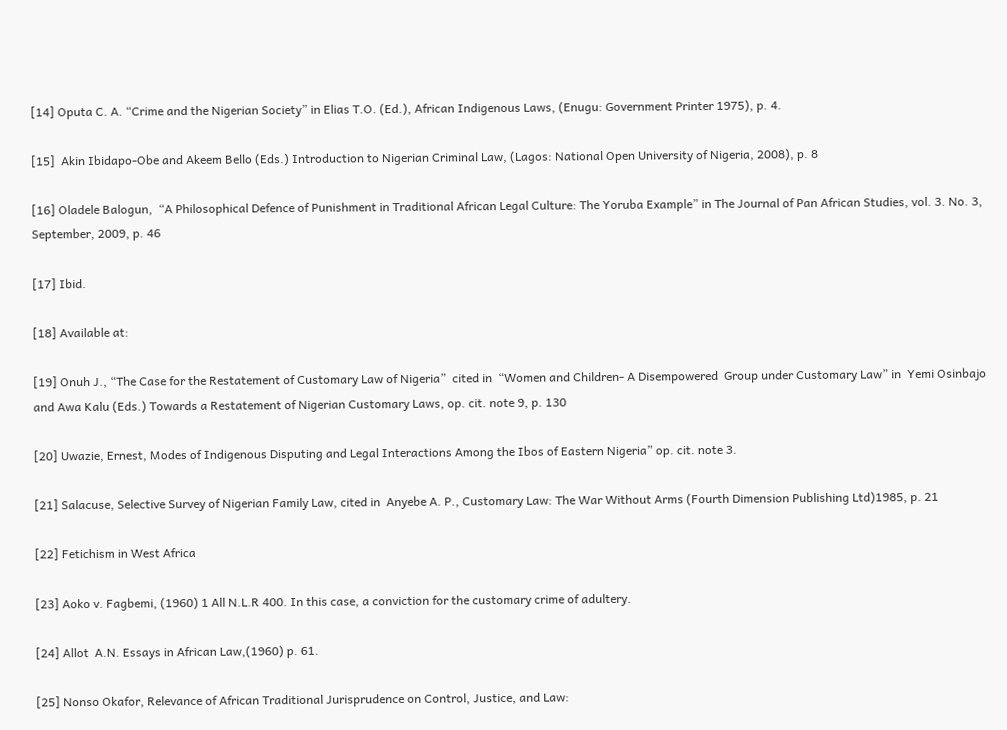[14] Oputa C. A. “Crime and the Nigerian Society” in Elias T.O. (Ed.), African Indigenous Laws, (Enugu: Government Printer 1975), p. 4.

[15]  Akin Ibidapo-Obe and Akeem Bello (Eds.) Introduction to Nigerian Criminal Law, (Lagos: National Open University of Nigeria, 2008), p. 8

[16] Oladele Balogun,  “A Philosophical Defence of Punishment in Traditional African Legal Culture: The Yoruba Example” in The Journal of Pan African Studies, vol. 3. No. 3, September, 2009, p. 46

[17] Ibid.

[18] Available at:

[19] Onuh J., “The Case for the Restatement of Customary Law of Nigeria”  cited in  “Women and Children- A Disempowered  Group under Customary Law” in  Yemi Osinbajo and Awa Kalu (Eds.) Towards a Restatement of Nigerian Customary Laws, op. cit. note 9, p. 130

[20] Uwazie, Ernest, Modes of Indigenous Disputing and Legal Interactions Among the Ibos of Eastern Nigeria” op. cit. note 3.

[21] Salacuse, Selective Survey of Nigerian Family Law, cited in  Anyebe A. P., Customary Law: The War Without Arms (Fourth Dimension Publishing Ltd)1985, p. 21

[22] Fetichism in West Africa

[23] Aoko v. Fagbemi, (1960) 1 All N.L.R 400. In this case, a conviction for the customary crime of adultery.

[24] Allot  A.N. Essays in African Law,(1960) p. 61.

[25] Nonso Okafor, Relevance of African Traditional Jurisprudence on Control, Justice, and Law: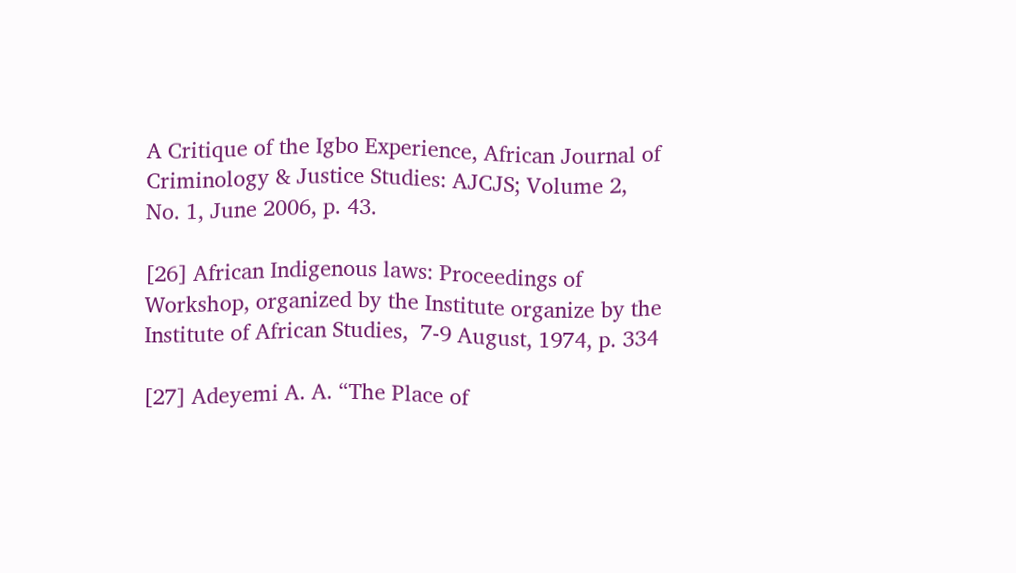A Critique of the Igbo Experience, African Journal of Criminology & Justice Studies: AJCJS; Volume 2, No. 1, June 2006, p. 43.

[26] African Indigenous laws: Proceedings of Workshop, organized by the Institute organize by the Institute of African Studies,  7-9 August, 1974, p. 334

[27] Adeyemi A. A. “The Place of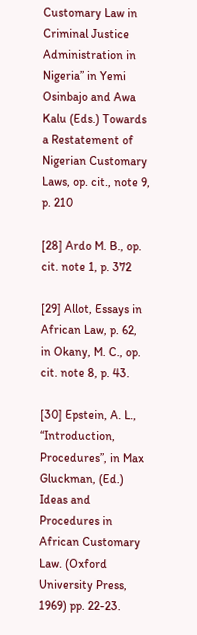Customary Law in Criminal Justice Administration in Nigeria” in Yemi Osinbajo and Awa Kalu (Eds.) Towards a Restatement of Nigerian Customary Laws, op. cit., note 9, p. 210

[28] Ardo M. B., op. cit. note 1, p. 372

[29] Allot, Essays in African Law, p. 62, in Okany, M. C., op. cit. note 8, p. 43.

[30] Epstein, A. L., “Introduction, Procedures”, in Max Gluckman, (Ed.) Ideas and Procedures in African Customary Law. (Oxford University Press, 1969) pp. 22-23.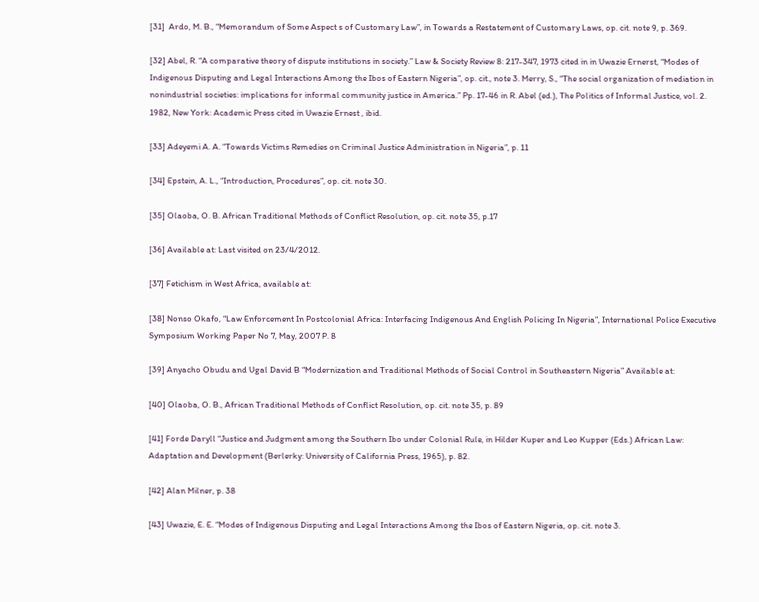[31]  Ardo, M. B., “Memorandum of Some Aspect s of Customary Law”, in Towards a Restatement of Customary Laws, op. cit. note 9, p. 369.

[32] Abel, R. “A comparative theory of dispute institutions in society.” Law & Society Review 8: 217-347, 1973 cited in in Uwazie Ernerst, “Modes of Indigenous Disputing and Legal Interactions Among the Ibos of Eastern Nigeria”, op. cit., note 3. Merry, S., “The social organization of mediation in nonindustrial societies: implications for informal community justice in America.” Pp. 17-46 in R. Abel (ed.), The Politics of Informal Justice, vol. 2. 1982, New York: Academic Press cited in Uwazie Ernest , ibid.

[33] Adeyemi A. A. “Towards Victims Remedies on Criminal Justice Administration in Nigeria”, p. 11

[34] Epstein, A. L., “Introduction, Procedures”, op. cit. note 30.

[35] Olaoba, O. B. African Traditional Methods of Conflict Resolution, op. cit. note 35, p.17

[36] Available at: Last visited on 23/4/2012.

[37] Fetichism in West Africa, available at:

[38] Nonso Okafo, “Law Enforcement In Postcolonial Africa: Interfacing Indigenous And English Policing In Nigeria”, International Police Executive Symposium Working Paper No 7, May, 2007 P. 8

[39] Anyacho Obudu and Ugal David B “Modernization and Traditional Methods of Social Control in Southeastern Nigeria” Available at:

[40] Olaoba, O. B., African Traditional Methods of Conflict Resolution, op. cit. note 35, p. 89

[41] Forde Daryll “Justice and Judgment among the Southern Ibo under Colonial Rule, in Hilder Kuper and Leo Kupper (Eds.) African Law: Adaptation and Development (Berlerky: University of California Press, 1965), p. 82.

[42] Alan Milner, p. 38

[43] Uwazie, E. E. “Modes of Indigenous Disputing and Legal Interactions Among the Ibos of Eastern Nigeria, op. cit. note 3.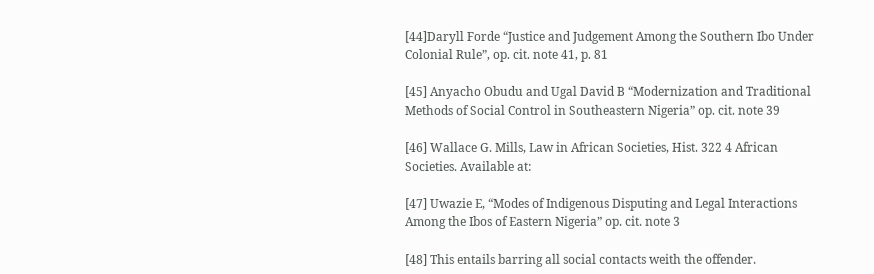[44]Daryll Forde “Justice and Judgement Among the Southern Ibo Under Colonial Rule”, op. cit. note 41, p. 81

[45] Anyacho Obudu and Ugal David B “Modernization and Traditional Methods of Social Control in Southeastern Nigeria” op. cit. note 39

[46] Wallace G. Mills, Law in African Societies, Hist. 322 4 African Societies. Available at:

[47] Uwazie E, “Modes of Indigenous Disputing and Legal Interactions Among the Ibos of Eastern Nigeria” op. cit. note 3

[48] This entails barring all social contacts weith the offender.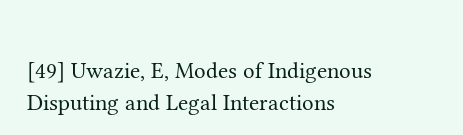[49] Uwazie, E, Modes of Indigenous Disputing and Legal Interactions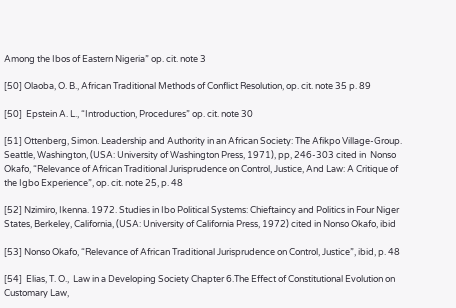Among the Ibos of Eastern Nigeria” op. cit. note 3

[50] Olaoba, O. B., African Traditional Methods of Conflict Resolution, op. cit. note 35 p. 89

[50]  Epstein A. L., “Introduction, Procedures” op. cit. note 30

[51] Ottenberg, Simon. Leadership and Authority in an African Society: The Afikpo Village-Group. Seattle, Washington, (USA: University of Washington Press, 1971), pp, 246-303 cited in  Nonso Okafo, “Relevance of African Traditional Jurisprudence on Control, Justice, And Law: A Critique of the Igbo Experience”, op. cit. note 25, p. 48

[52] Nzimiro, Ikenna. 1972. Studies in Ibo Political Systems: Chieftaincy and Politics in Four Niger States, Berkeley, California, (USA: University of California Press, 1972) cited in Nonso Okafo, ibid

[53] Nonso Okafo, “Relevance of African Traditional Jurisprudence on Control, Justice”, ibid, p. 48

[54]  Elias, T. O.,  Law in a Developing Society Chapter 6.The Effect of Constitutional Evolution on Customary Law,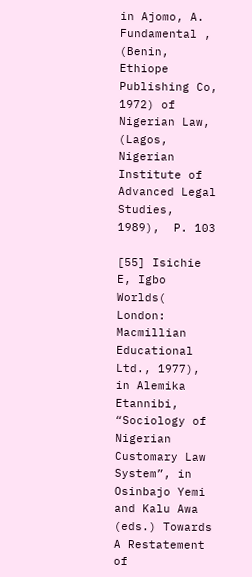in Ajomo, A. Fundamental , (Benin, Ethiope Publishing Co, 1972) of Nigerian Law, (Lagos, Nigerian Institute of Advanced Legal Studies, 1989),  P. 103

[55] Isichie E, Igbo Worlds( London: Macmillian Educational Ltd., 1977), in Alemika Etannibi, “Sociology of Nigerian Customary Law System”, in Osinbajo Yemi and Kalu Awa (eds.) Towards A Restatement of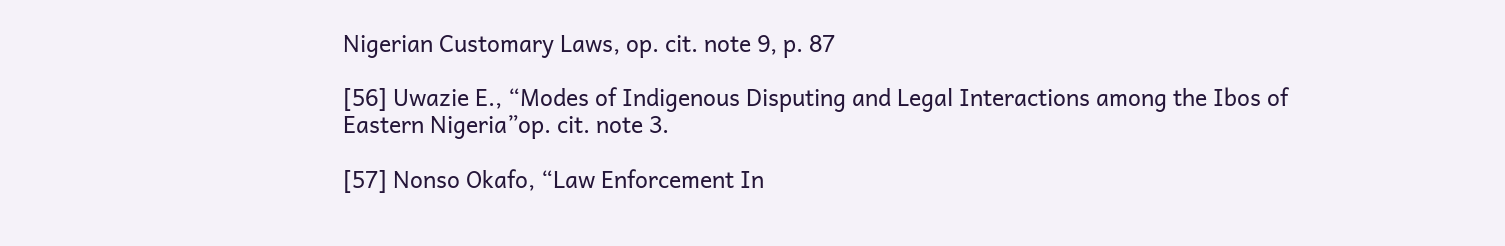Nigerian Customary Laws, op. cit. note 9, p. 87

[56] Uwazie E., “Modes of Indigenous Disputing and Legal Interactions among the Ibos of Eastern Nigeria”op. cit. note 3.

[57] Nonso Okafo, “Law Enforcement In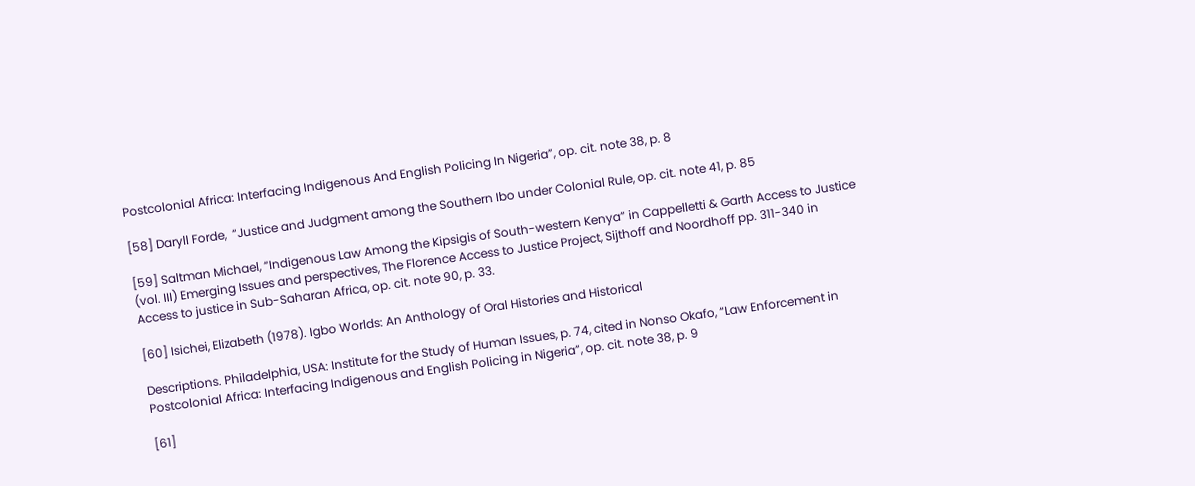Postcolonial Africa: Interfacing Indigenous And English Policing In Nigeria”, op. cit. note 38, p. 8

[58] Daryll Forde,  “Justice and Judgment among the Southern Ibo under Colonial Rule, op. cit. note 41, p. 85

[59] Saltman Michael, “Indigenous Law Among the Kipsigis of South-western Kenya” in Cappelletti & Garth Access to Justice (vol. III) Emerging Issues and perspectives, The Florence Access to Justice Project, Sijthoff and Noordhoff pp. 311-340 in Access to justice in Sub-Saharan Africa, op. cit. note 90, p. 33.

[60] Isichei, Elizabeth (1978). Igbo Worlds: An Anthology of Oral Histories and Historical

Descriptions. Philadelphia, USA: Institute for the Study of Human Issues, p. 74, cited in Nonso Okafo, “Law Enforcement in Postcolonial Africa: Interfacing Indigenous and English Policing in Nigeria”, op. cit. note 38, p. 9

[61]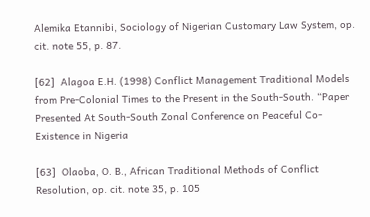Alemika Etannibi, Sociology of Nigerian Customary Law System, op. cit. note 55, p. 87.

[62]  Alagoa E.H. (1998) Conflict Management Traditional Models from Pre-Colonial Times to the Present in the South-South. “Paper Presented At South-South Zonal Conference on Peaceful Co-Existence in Nigeria

[63]  Olaoba, O. B., African Traditional Methods of Conflict Resolution, op. cit. note 35, p. 105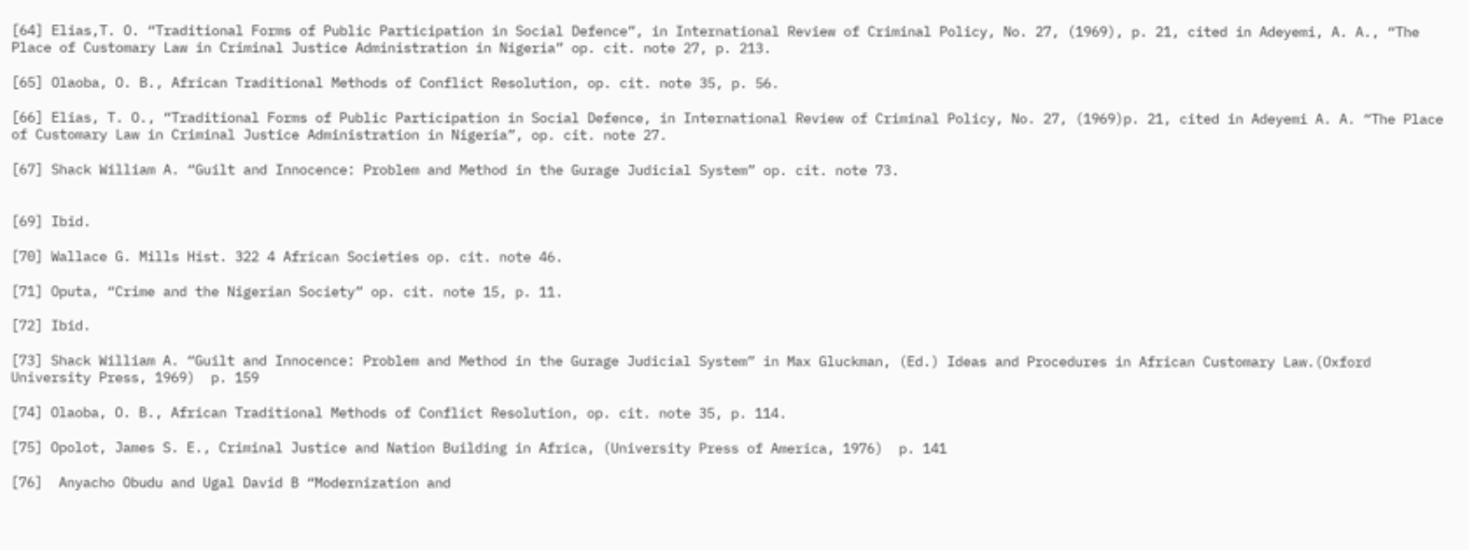[64] Elias,T. O. “Traditional Forms of Public Participation in Social Defence”, in International Review of Criminal Policy, No. 27, (1969), p. 21, cited in Adeyemi, A. A., “The Place of Customary Law in Criminal Justice Administration in Nigeria” op. cit. note 27, p. 213.

[65] Olaoba, O. B., African Traditional Methods of Conflict Resolution, op. cit. note 35, p. 56.

[66] Elias, T. O., “Traditional Forms of Public Participation in Social Defence, in International Review of Criminal Policy, No. 27, (1969)p. 21, cited in Adeyemi A. A. “The Place of Customary Law in Criminal Justice Administration in Nigeria”, op. cit. note 27.

[67] Shack William A. “Guilt and Innocence: Problem and Method in the Gurage Judicial System” op. cit. note 73.


[69] Ibid.

[70] Wallace G. Mills Hist. 322 4 African Societies op. cit. note 46.

[71] Oputa, “Crime and the Nigerian Society” op. cit. note 15, p. 11.

[72] Ibid.

[73] Shack William A. “Guilt and Innocence: Problem and Method in the Gurage Judicial System” in Max Gluckman, (Ed.) Ideas and Procedures in African Customary Law.(Oxford University Press, 1969)  p. 159

[74] Olaoba, O. B., African Traditional Methods of Conflict Resolution, op. cit. note 35, p. 114.

[75] Opolot, James S. E., Criminal Justice and Nation Building in Africa, (University Press of America, 1976)  p. 141

[76]  Anyacho Obudu and Ugal David B “Modernization and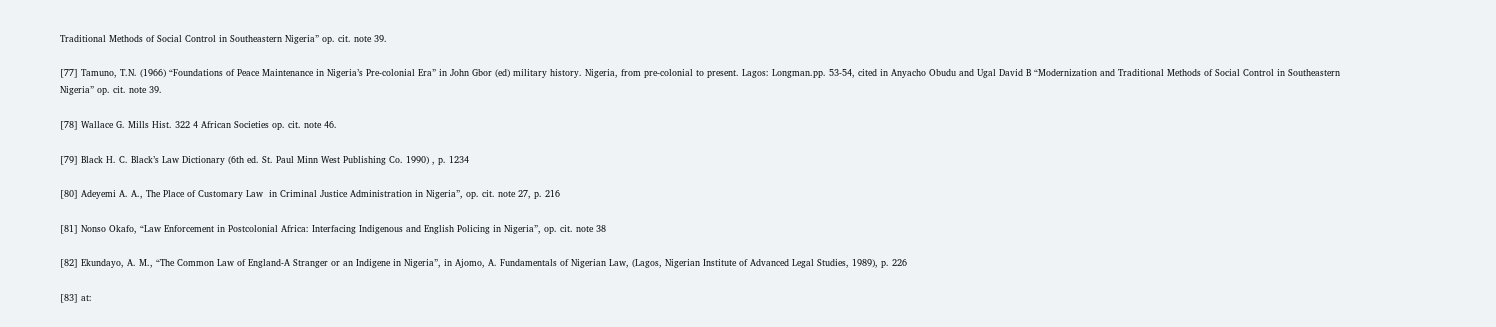Traditional Methods of Social Control in Southeastern Nigeria” op. cit. note 39.

[77] Tamuno, T.N. (1966) “Foundations of Peace Maintenance in Nigeria’s Pre-colonial Era” in John Gbor (ed) military history. Nigeria, from pre-colonial to present. Lagos: Longman.pp. 53-54, cited in Anyacho Obudu and Ugal David B “Modernization and Traditional Methods of Social Control in Southeastern Nigeria” op. cit. note 39.

[78] Wallace G. Mills Hist. 322 4 African Societies op. cit. note 46.

[79] Black H. C. Black’s Law Dictionary (6th ed. St. Paul Minn West Publishing Co. 1990) , p. 1234

[80] Adeyemi A. A., The Place of Customary Law  in Criminal Justice Administration in Nigeria”, op. cit. note 27, p. 216

[81] Nonso Okafo, “Law Enforcement in Postcolonial Africa: Interfacing Indigenous and English Policing in Nigeria”, op. cit. note 38

[82] Ekundayo, A. M., “The Common Law of England-A Stranger or an Indigene in Nigeria”, in Ajomo, A. Fundamentals of Nigerian Law, (Lagos, Nigerian Institute of Advanced Legal Studies, 1989), p. 226

[83] at: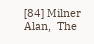[84] Milner Alan,  The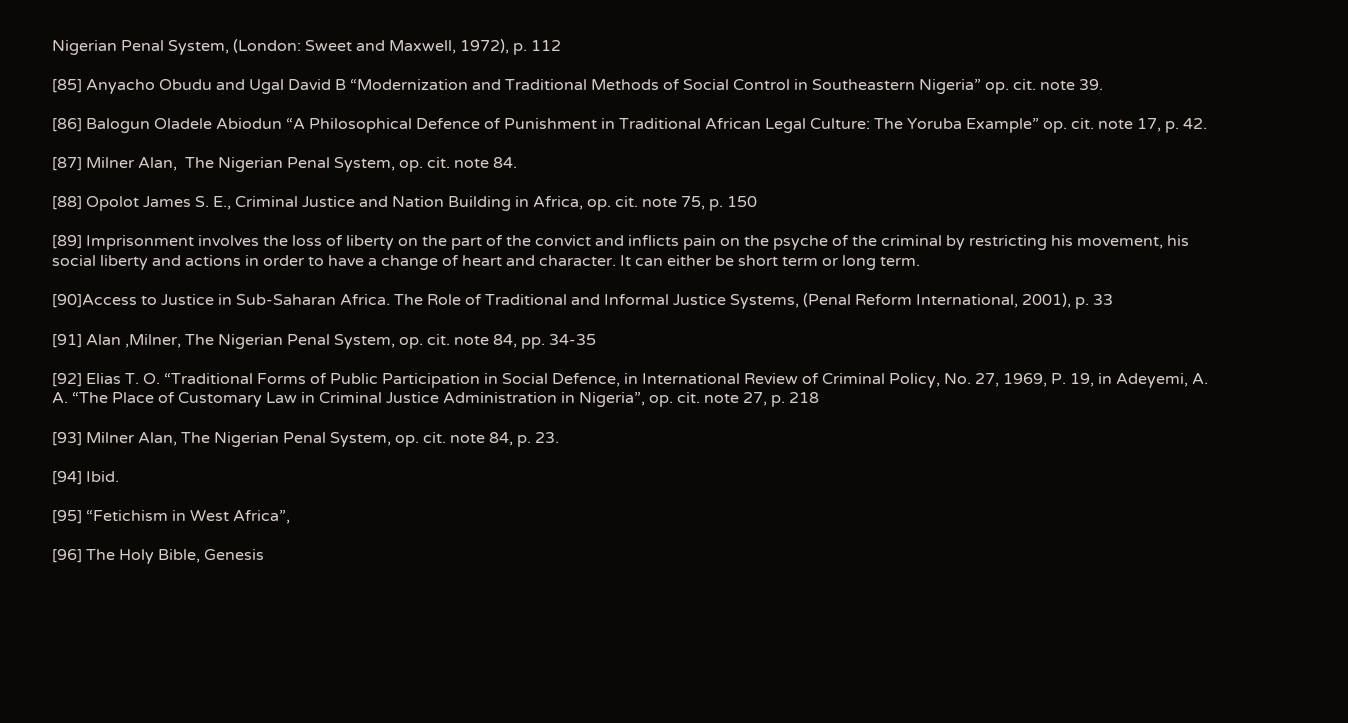Nigerian Penal System, (London: Sweet and Maxwell, 1972), p. 112

[85] Anyacho Obudu and Ugal David B “Modernization and Traditional Methods of Social Control in Southeastern Nigeria” op. cit. note 39.

[86] Balogun Oladele Abiodun “A Philosophical Defence of Punishment in Traditional African Legal Culture: The Yoruba Example” op. cit. note 17, p. 42.

[87] Milner Alan,  The Nigerian Penal System, op. cit. note 84.

[88] Opolot James S. E., Criminal Justice and Nation Building in Africa, op. cit. note 75, p. 150

[89] Imprisonment involves the loss of liberty on the part of the convict and inflicts pain on the psyche of the criminal by restricting his movement, his social liberty and actions in order to have a change of heart and character. It can either be short term or long term.

[90]Access to Justice in Sub-Saharan Africa. The Role of Traditional and Informal Justice Systems, (Penal Reform International, 2001), p. 33

[91] Alan ,Milner, The Nigerian Penal System, op. cit. note 84, pp. 34-35

[92] Elias T. O. “Traditional Forms of Public Participation in Social Defence, in International Review of Criminal Policy, No. 27, 1969, P. 19, in Adeyemi, A. A. “The Place of Customary Law in Criminal Justice Administration in Nigeria”, op. cit. note 27, p. 218

[93] Milner Alan, The Nigerian Penal System, op. cit. note 84, p. 23.

[94] Ibid.

[95] “Fetichism in West Africa”,

[96] The Holy Bible, Genesis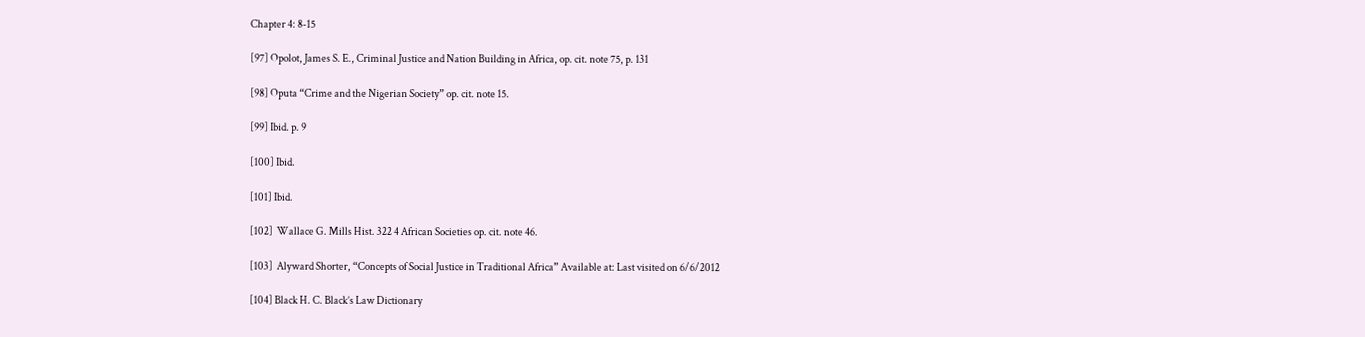Chapter 4: 8-15

[97] Opolot, James S. E., Criminal Justice and Nation Building in Africa, op. cit. note 75, p. 131

[98] Oputa “Crime and the Nigerian Society” op. cit. note 15.

[99] Ibid. p. 9

[100] Ibid.

[101] Ibid.

[102]  Wallace G. Mills Hist. 322 4 African Societies op. cit. note 46.

[103]  Alyward Shorter, “Concepts of Social Justice in Traditional Africa” Available at: Last visited on 6/6/2012

[104] Black H. C. Black’s Law Dictionary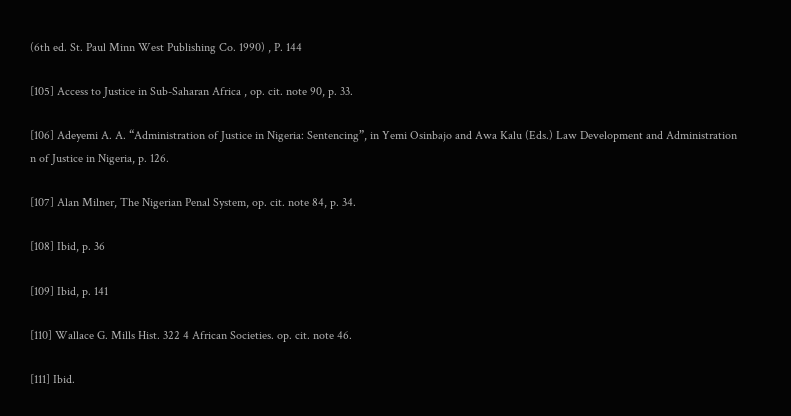(6th ed. St. Paul Minn West Publishing Co. 1990) , P. 144

[105] Access to Justice in Sub-Saharan Africa , op. cit. note 90, p. 33.

[106] Adeyemi A. A. “Administration of Justice in Nigeria: Sentencing”, in Yemi Osinbajo and Awa Kalu (Eds.) Law Development and Administration n of Justice in Nigeria, p. 126.

[107] Alan Milner, The Nigerian Penal System, op. cit. note 84, p. 34.

[108] Ibid, p. 36

[109] Ibid, p. 141

[110] Wallace G. Mills Hist. 322 4 African Societies. op. cit. note 46.

[111] Ibid.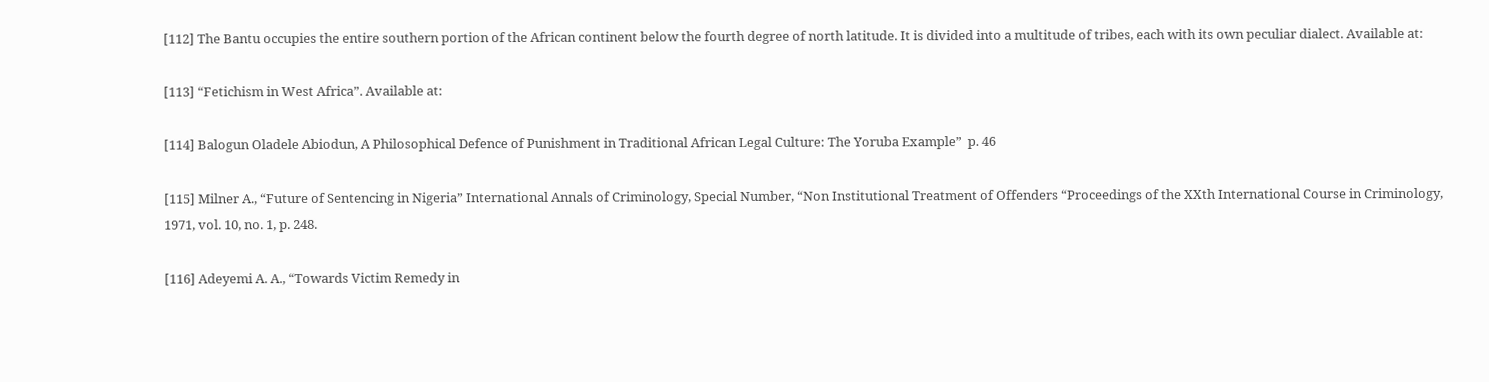[112] The Bantu occupies the entire southern portion of the African continent below the fourth degree of north latitude. It is divided into a multitude of tribes, each with its own peculiar dialect. Available at:

[113] “Fetichism in West Africa”. Available at:

[114] Balogun Oladele Abiodun, A Philosophical Defence of Punishment in Traditional African Legal Culture: The Yoruba Example”  p. 46

[115] Milner A., “Future of Sentencing in Nigeria” International Annals of Criminology, Special Number, “Non Institutional Treatment of Offenders “Proceedings of the XXth International Course in Criminology, 1971, vol. 10, no. 1, p. 248.

[116] Adeyemi A. A., “Towards Victim Remedy in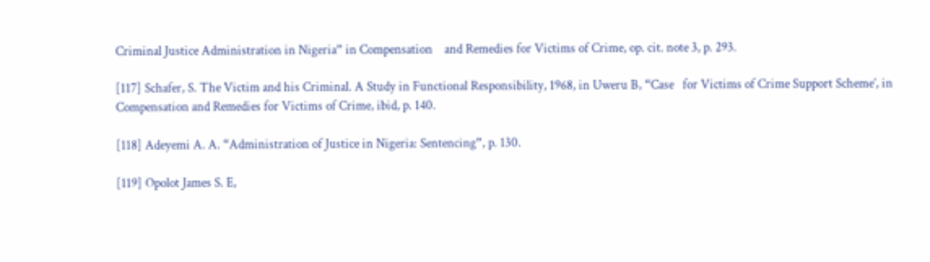Criminal Justice Administration in Nigeria” in Compensation    and Remedies for Victims of Crime, op. cit. note 3, p. 293.

[117] Schafer, S. The Victim and his Criminal. A Study in Functional Responsibility, 1968, in Uweru B, “Case   for Victims of Crime Support Scheme’, in Compensation and Remedies for Victims of Crime, ibid, p. 140.

[118] Adeyemi A. A. “Administration of Justice in Nigeria: Sentencing”, p. 130.

[119] Opolot James S. E,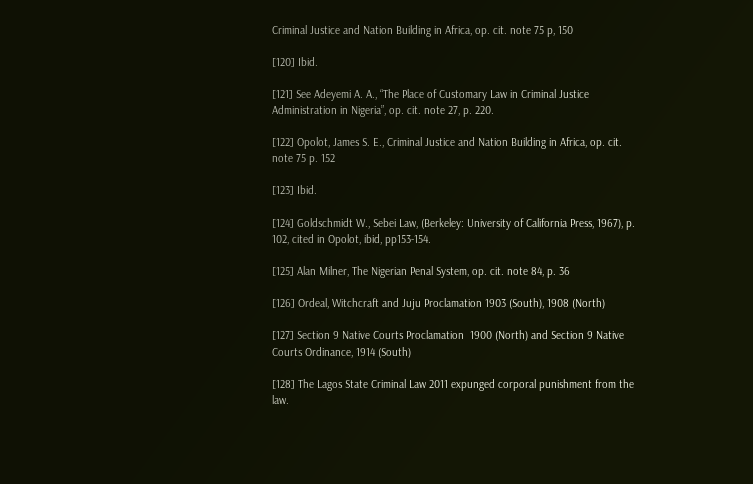Criminal Justice and Nation Building in Africa, op. cit. note 75 p, 150

[120] Ibid.

[121] See Adeyemi A. A., “The Place of Customary Law in Criminal Justice Administration in Nigeria”, op. cit. note 27, p. 220.

[122] Opolot, James S. E., Criminal Justice and Nation Building in Africa, op. cit. note 75 p. 152

[123] Ibid.

[124] Goldschmidt W., Sebei Law, (Berkeley: University of California Press, 1967), p. 102, cited in Opolot, ibid, pp153-154.

[125] Alan Milner, The Nigerian Penal System, op. cit. note 84, p. 36

[126] Ordeal, Witchcraft and Juju Proclamation 1903 (South), 1908 (North)

[127] Section 9 Native Courts Proclamation  1900 (North) and Section 9 Native Courts Ordinance, 1914 (South)

[128] The Lagos State Criminal Law 2011 expunged corporal punishment from the law.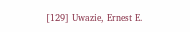[129] Uwazie, Ernest E.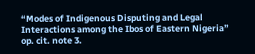“Modes of Indigenous Disputing and Legal Interactions among the Ibos of Eastern Nigeria” op. cit. note 3.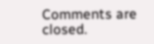Comments are closed.